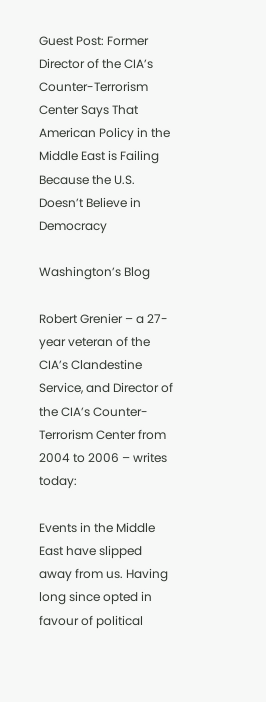Guest Post: Former Director of the CIA’s Counter-Terrorism Center Says That American Policy in the Middle East is Failing Because the U.S. Doesn’t Believe in Democracy

Washington’s Blog

Robert Grenier – a 27-year veteran of the CIA’s Clandestine Service, and Director of the CIA’s Counter-Terrorism Center from 2004 to 2006 – writes today:

Events in the Middle East have slipped away from us. Having long since opted in favour of political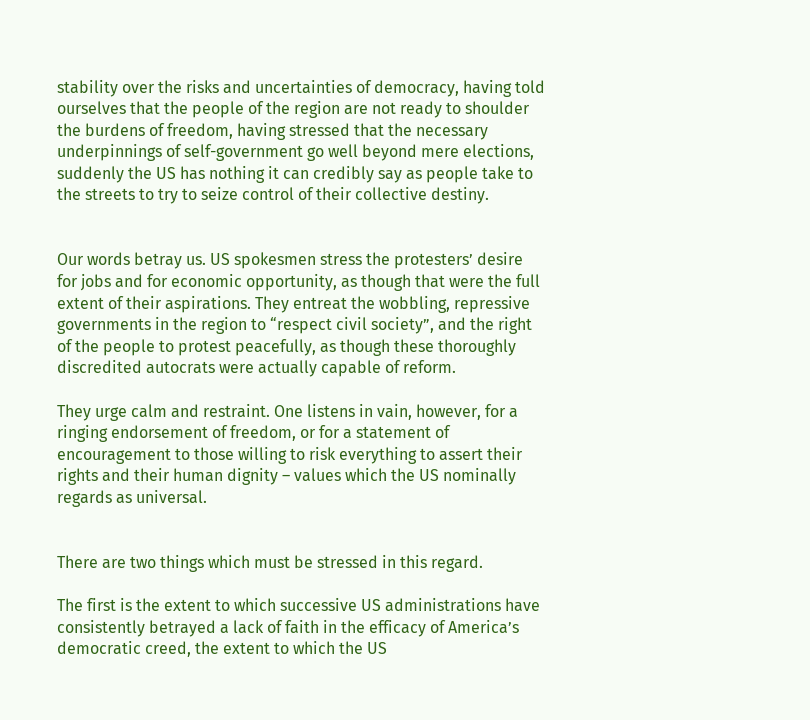stability over the risks and uncertainties of democracy, having told ourselves that the people of the region are not ready to shoulder the burdens of freedom, having stressed that the necessary underpinnings of self-government go well beyond mere elections, suddenly the US has nothing it can credibly say as people take to the streets to try to seize control of their collective destiny.


Our words betray us. US spokesmen stress the protesters’ desire for jobs and for economic opportunity, as though that were the full extent of their aspirations. They entreat the wobbling, repressive governments in the region to “respect civil society”, and the right of the people to protest peacefully, as though these thoroughly discredited autocrats were actually capable of reform.

They urge calm and restraint. One listens in vain, however, for a ringing endorsement of freedom, or for a statement of encouragement to those willing to risk everything to assert their rights and their human dignity – values which the US nominally regards as universal.


There are two things which must be stressed in this regard.

The first is the extent to which successive US administrations have consistently betrayed a lack of faith in the efficacy of America’s democratic creed, the extent to which the US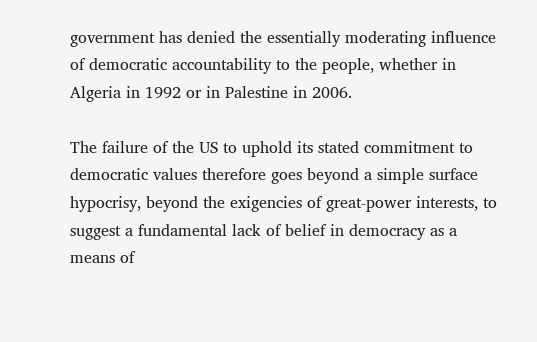government has denied the essentially moderating influence of democratic accountability to the people, whether in Algeria in 1992 or in Palestine in 2006.

The failure of the US to uphold its stated commitment to democratic values therefore goes beyond a simple surface hypocrisy, beyond the exigencies of great-power interests, to suggest a fundamental lack of belief in democracy as a means of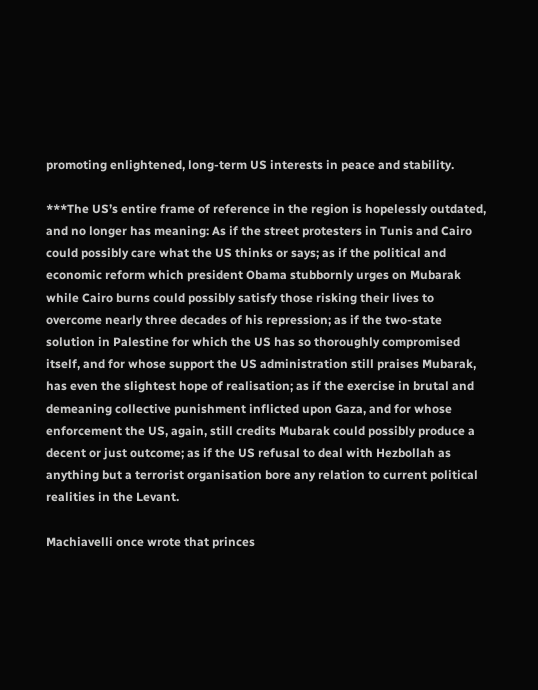promoting enlightened, long-term US interests in peace and stability.

***The US’s entire frame of reference in the region is hopelessly outdated, and no longer has meaning: As if the street protesters in Tunis and Cairo could possibly care what the US thinks or says; as if the political and economic reform which president Obama stubbornly urges on Mubarak while Cairo burns could possibly satisfy those risking their lives to overcome nearly three decades of his repression; as if the two-state solution in Palestine for which the US has so thoroughly compromised itself, and for whose support the US administration still praises Mubarak, has even the slightest hope of realisation; as if the exercise in brutal and demeaning collective punishment inflicted upon Gaza, and for whose enforcement the US, again, still credits Mubarak could possibly produce a decent or just outcome; as if the US refusal to deal with Hezbollah as anything but a terrorist organisation bore any relation to current political realities in the Levant.

Machiavelli once wrote that princes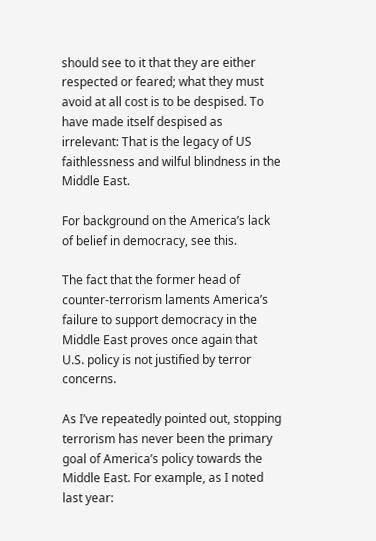should see to it that they are either respected or feared; what they must avoid at all cost is to be despised. To have made itself despised as irrelevant: That is the legacy of US faithlessness and wilful blindness in the Middle East.

For background on the America’s lack of belief in democracy, see this.

The fact that the former head of counter-terrorism laments America’s failure to support democracy in the Middle East proves once again that U.S. policy is not justified by terror concerns.

As I’ve repeatedly pointed out, stopping terrorism has never been the primary goal of America’s policy towards the Middle East. For example, as I noted last year: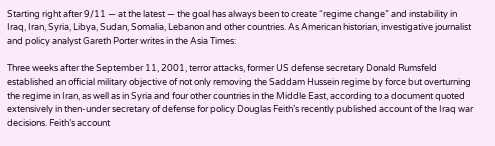Starting right after 9/11 — at the latest — the goal has always been to create “regime change” and instability in Iraq, Iran, Syria, Libya, Sudan, Somalia, Lebanon and other countries. As American historian, investigative journalist and policy analyst Gareth Porter writes in the Asia Times:

Three weeks after the September 11, 2001, terror attacks, former US defense secretary Donald Rumsfeld established an official military objective of not only removing the Saddam Hussein regime by force but overturning the regime in Iran, as well as in Syria and four other countries in the Middle East, according to a document quoted extensively in then-under secretary of defense for policy Douglas Feith’s recently published account of the Iraq war decisions. Feith’s account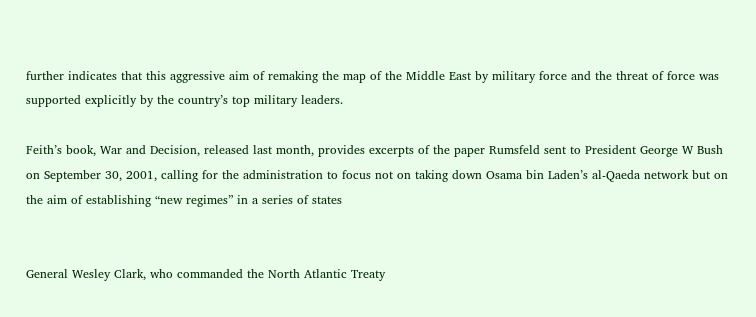further indicates that this aggressive aim of remaking the map of the Middle East by military force and the threat of force was supported explicitly by the country’s top military leaders.

Feith’s book, War and Decision, released last month, provides excerpts of the paper Rumsfeld sent to President George W Bush on September 30, 2001, calling for the administration to focus not on taking down Osama bin Laden’s al-Qaeda network but on the aim of establishing “new regimes” in a series of states


General Wesley Clark, who commanded the North Atlantic Treaty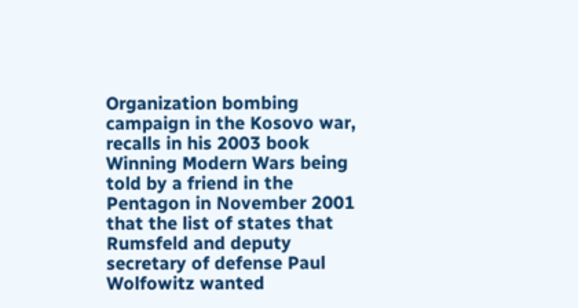Organization bombing campaign in the Kosovo war, recalls in his 2003 book Winning Modern Wars being told by a friend in the Pentagon in November 2001 that the list of states that Rumsfeld and deputy secretary of defense Paul Wolfowitz wanted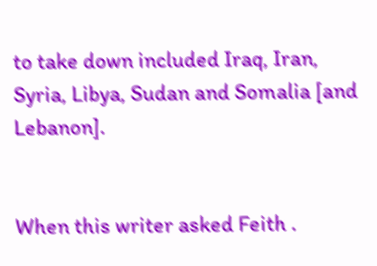to take down included Iraq, Iran, Syria, Libya, Sudan and Somalia [and Lebanon].


When this writer asked Feith .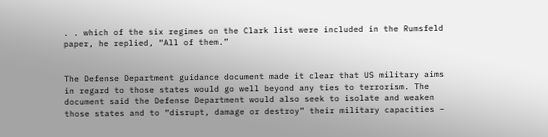. . which of the six regimes on the Clark list were included in the Rumsfeld paper, he replied, “All of them.”


The Defense Department guidance document made it clear that US military aims in regard to those states would go well beyond any ties to terrorism. The document said the Defense Department would also seek to isolate and weaken those states and to “disrupt, damage or destroy” their military capacities –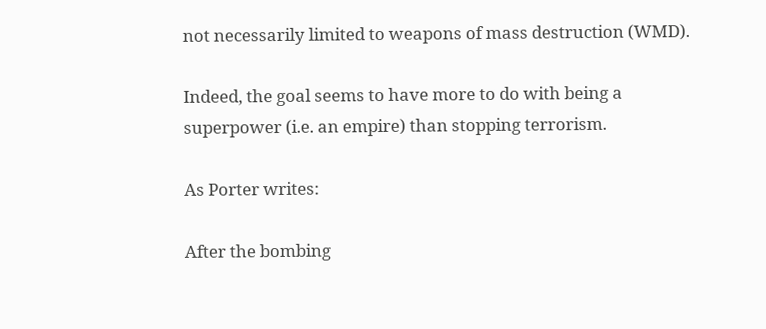not necessarily limited to weapons of mass destruction (WMD).

Indeed, the goal seems to have more to do with being a superpower (i.e. an empire) than stopping terrorism.

As Porter writes:

After the bombing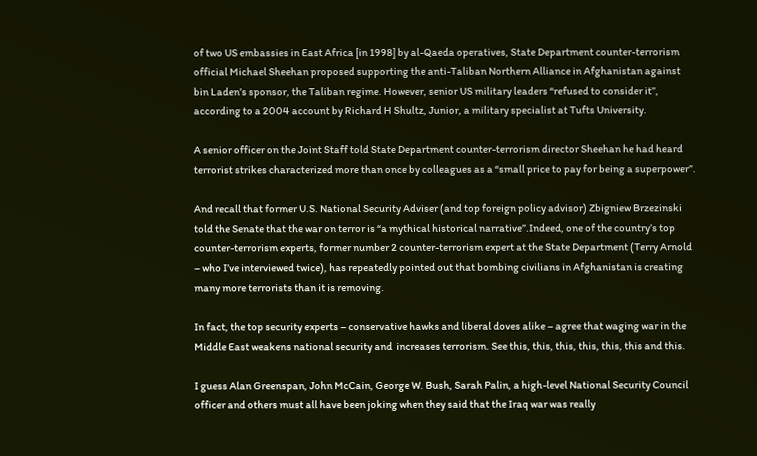of two US embassies in East Africa [in 1998] by al-Qaeda operatives, State Department counter-terrorism official Michael Sheehan proposed supporting the anti-Taliban Northern Alliance in Afghanistan against bin Laden’s sponsor, the Taliban regime. However, senior US military leaders “refused to consider it”, according to a 2004 account by Richard H Shultz, Junior, a military specialist at Tufts University.

A senior officer on the Joint Staff told State Department counter-terrorism director Sheehan he had heard terrorist strikes characterized more than once by colleagues as a “small price to pay for being a superpower”.

And recall that former U.S. National Security Adviser (and top foreign policy advisor) Zbigniew Brzezinski told the Senate that the war on terror is “a mythical historical narrative”.Indeed, one of the country’s top counter-terrorism experts, former number 2 counter-terrorism expert at the State Department (Terry Arnold – who I’ve interviewed twice), has repeatedly pointed out that bombing civilians in Afghanistan is creating many more terrorists than it is removing.

In fact, the top security experts – conservative hawks and liberal doves alike – agree that waging war in the Middle East weakens national security and  increases terrorism. See this, this, this, this, this, this and this.

I guess Alan Greenspan, John McCain, George W. Bush, Sarah Palin, a high-level National Security Council officer and others must all have been joking when they said that the Iraq war was really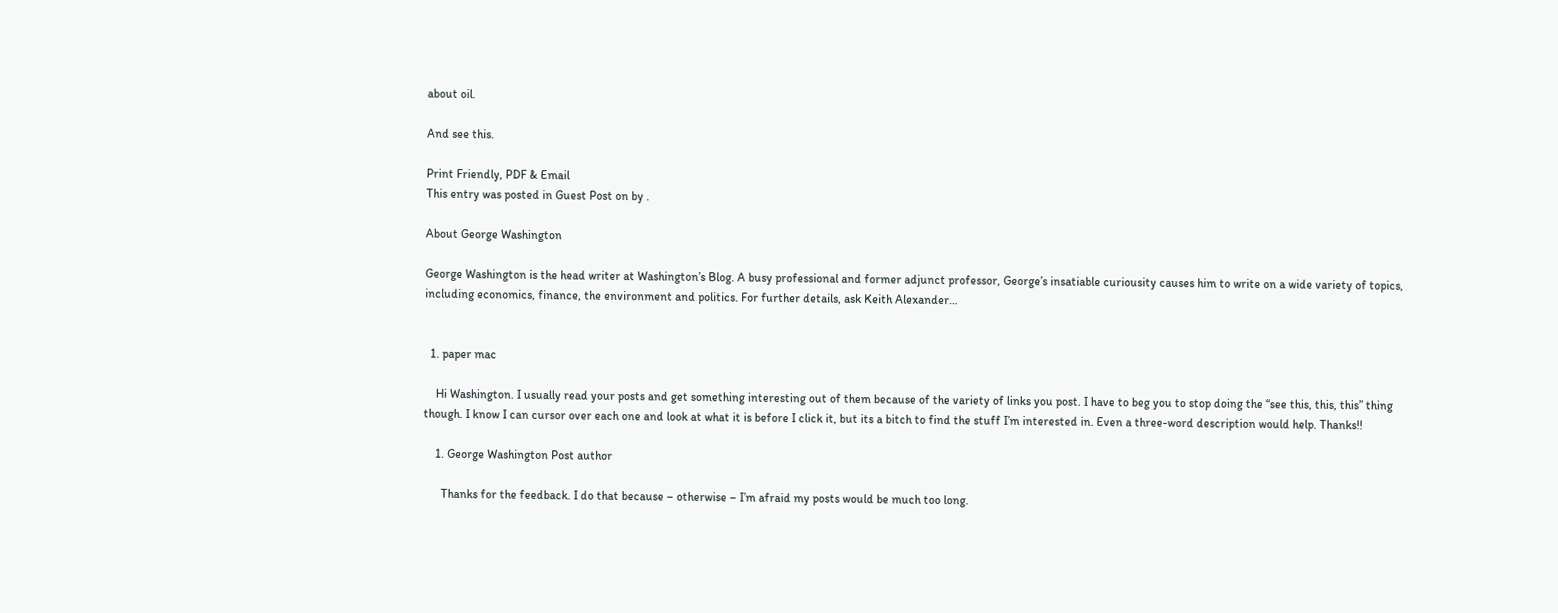about oil.

And see this.

Print Friendly, PDF & Email
This entry was posted in Guest Post on by .

About George Washington

George Washington is the head writer at Washington’s Blog. A busy professional and former adjunct professor, George’s insatiable curiousity causes him to write on a wide variety of topics, including economics, finance, the environment and politics. For further details, ask Keith Alexander…


  1. paper mac

    Hi Washington. I usually read your posts and get something interesting out of them because of the variety of links you post. I have to beg you to stop doing the “see this, this, this” thing though. I know I can cursor over each one and look at what it is before I click it, but its a bitch to find the stuff I’m interested in. Even a three-word description would help. Thanks!!

    1. George Washington Post author

      Thanks for the feedback. I do that because – otherwise – I’m afraid my posts would be much too long.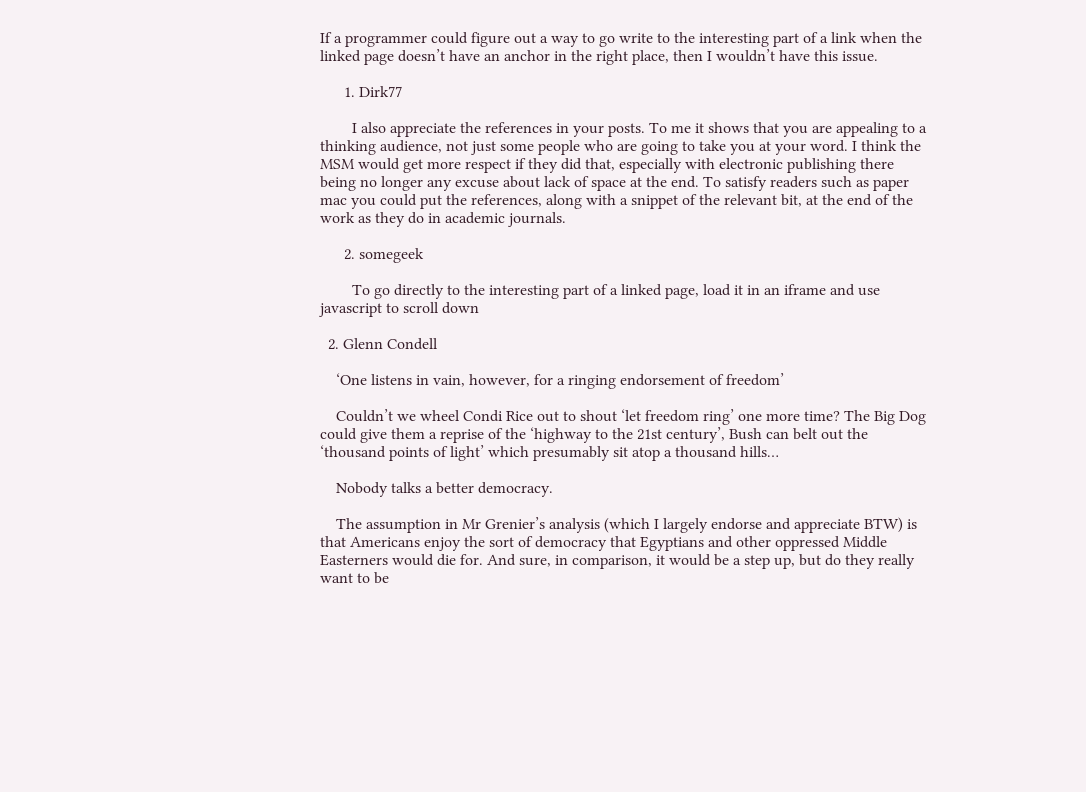If a programmer could figure out a way to go write to the interesting part of a link when the linked page doesn’t have an anchor in the right place, then I wouldn’t have this issue.

      1. Dirk77

        I also appreciate the references in your posts. To me it shows that you are appealing to a thinking audience, not just some people who are going to take you at your word. I think the MSM would get more respect if they did that, especially with electronic publishing there being no longer any excuse about lack of space at the end. To satisfy readers such as paper mac you could put the references, along with a snippet of the relevant bit, at the end of the work as they do in academic journals.

      2. somegeek

        To go directly to the interesting part of a linked page, load it in an iframe and use javascript to scroll down

  2. Glenn Condell

    ‘One listens in vain, however, for a ringing endorsement of freedom’

    Couldn’t we wheel Condi Rice out to shout ‘let freedom ring’ one more time? The Big Dog could give them a reprise of the ‘highway to the 21st century’, Bush can belt out the ‘thousand points of light’ which presumably sit atop a thousand hills…

    Nobody talks a better democracy.

    The assumption in Mr Grenier’s analysis (which I largely endorse and appreciate BTW) is that Americans enjoy the sort of democracy that Egyptians and other oppressed Middle Easterners would die for. And sure, in comparison, it would be a step up, but do they really want to be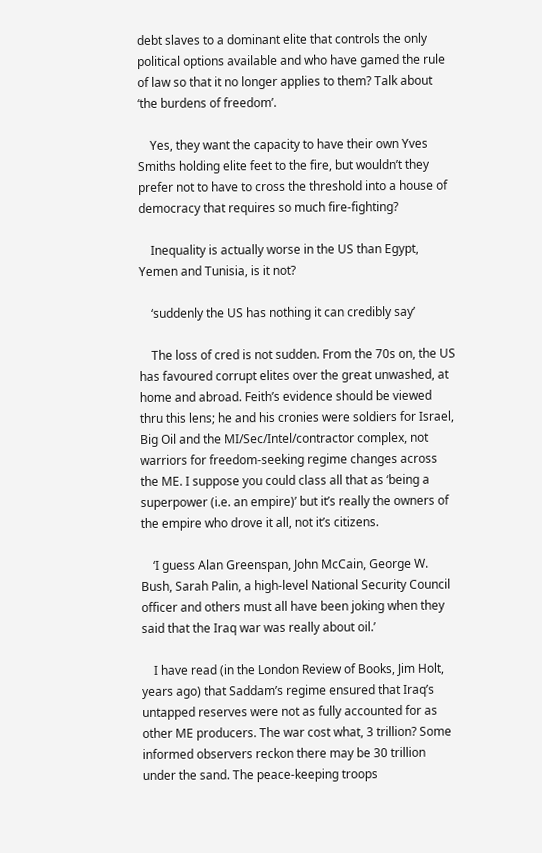debt slaves to a dominant elite that controls the only political options available and who have gamed the rule of law so that it no longer applies to them? Talk about ‘the burdens of freedom’.

    Yes, they want the capacity to have their own Yves Smiths holding elite feet to the fire, but wouldn’t they prefer not to have to cross the threshold into a house of democracy that requires so much fire-fighting?

    Inequality is actually worse in the US than Egypt, Yemen and Tunisia, is it not?

    ‘suddenly the US has nothing it can credibly say’

    The loss of cred is not sudden. From the 70s on, the US has favoured corrupt elites over the great unwashed, at home and abroad. Feith’s evidence should be viewed thru this lens; he and his cronies were soldiers for Israel, Big Oil and the MI/Sec/Intel/contractor complex, not warriors for freedom-seeking regime changes across the ME. I suppose you could class all that as ‘being a superpower (i.e. an empire)’ but it’s really the owners of the empire who drove it all, not it’s citizens.

    ‘I guess Alan Greenspan, John McCain, George W. Bush, Sarah Palin, a high-level National Security Council officer and others must all have been joking when they said that the Iraq war was really about oil.’

    I have read (in the London Review of Books, Jim Holt, years ago) that Saddam’s regime ensured that Iraq’s untapped reserves were not as fully accounted for as other ME producers. The war cost what, 3 trillion? Some informed observers reckon there may be 30 trillion under the sand. The peace-keeping troops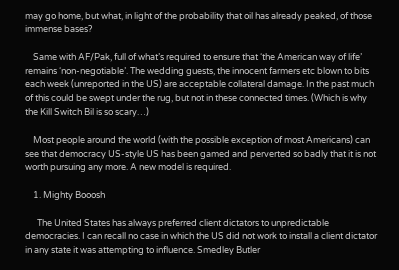may go home, but what, in light of the probability that oil has already peaked, of those immense bases?

    Same with AF/Pak, full of what’s required to ensure that ‘the American way of life’ remains ‘non-negotiable’. The wedding guests, the innocent farmers etc blown to bits each week (unreported in the US) are acceptable collateral damage. In the past much of this could be swept under the rug, but not in these connected times. (Which is why the Kill Switch Bil is so scary…)

    Most people around the world (with the possible exception of most Americans) can see that democracy US-style US has been gamed and perverted so badly that it is not worth pursuing any more. A new model is required.

    1. Mighty Booosh

      The United States has always preferred client dictators to unpredictable democracies. I can recall no case in which the US did not work to install a client dictator in any state it was attempting to influence. Smedley Butler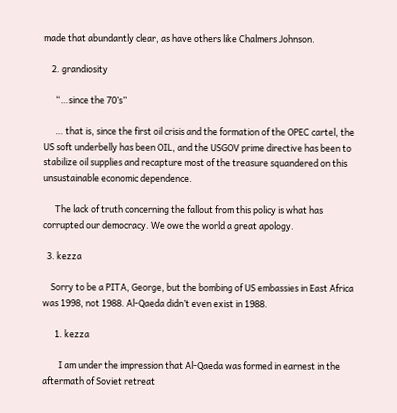made that abundantly clear, as have others like Chalmers Johnson.

    2. grandiosity

      “…since the 70’s”

      … that is, since the first oil crisis and the formation of the OPEC cartel, the US soft underbelly has been OIL, and the USGOV prime directive has been to stabilize oil supplies and recapture most of the treasure squandered on this unsustainable economic dependence.

      The lack of truth concerning the fallout from this policy is what has corrupted our democracy. We owe the world a great apology.

  3. kezza

    Sorry to be a PITA, George, but the bombing of US embassies in East Africa was 1998, not 1988. Al-Qaeda didn’t even exist in 1988.

      1. kezza

        I am under the impression that Al-Qaeda was formed in earnest in the aftermath of Soviet retreat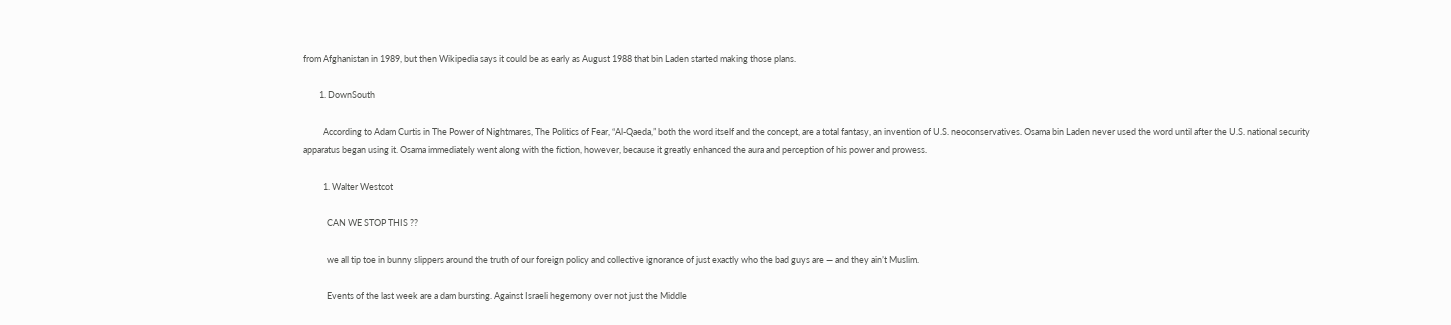from Afghanistan in 1989, but then Wikipedia says it could be as early as August 1988 that bin Laden started making those plans.

        1. DownSouth

          According to Adam Curtis in The Power of Nightmares, The Politics of Fear, “Al-Qaeda,” both the word itself and the concept, are a total fantasy, an invention of U.S. neoconservatives. Osama bin Laden never used the word until after the U.S. national security apparatus began using it. Osama immediately went along with the fiction, however, because it greatly enhanced the aura and perception of his power and prowess.

          1. Walter Westcot

            CAN WE STOP THIS ??

            we all tip toe in bunny slippers around the truth of our foreign policy and collective ignorance of just exactly who the bad guys are — and they ain’t Muslim.

            Events of the last week are a dam bursting. Against Israeli hegemony over not just the Middle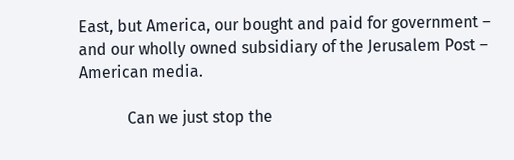East, but America, our bought and paid for government – and our wholly owned subsidiary of the Jerusalem Post – American media.

            Can we just stop the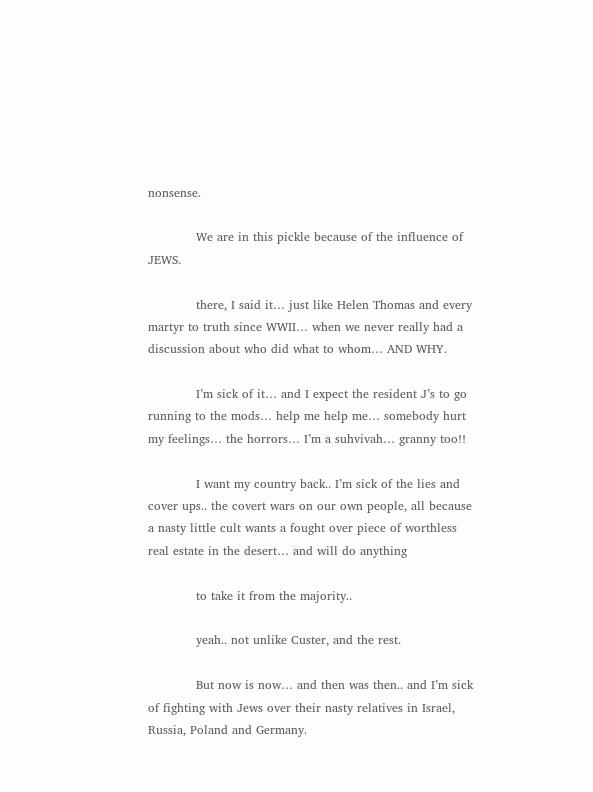nonsense.

            We are in this pickle because of the influence of JEWS.

            there, I said it… just like Helen Thomas and every martyr to truth since WWII… when we never really had a discussion about who did what to whom… AND WHY.

            I’m sick of it… and I expect the resident J’s to go running to the mods… help me help me… somebody hurt my feelings… the horrors… I’m a suhvivah… granny too!!

            I want my country back.. I’m sick of the lies and cover ups.. the covert wars on our own people, all because a nasty little cult wants a fought over piece of worthless real estate in the desert… and will do anything

            to take it from the majority..

            yeah.. not unlike Custer, and the rest.

            But now is now… and then was then.. and I’m sick of fighting with Jews over their nasty relatives in Israel, Russia, Poland and Germany.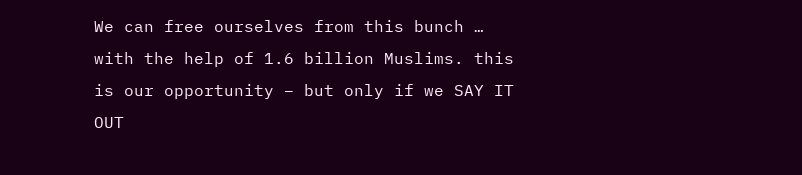We can free ourselves from this bunch … with the help of 1.6 billion Muslims. this is our opportunity – but only if we SAY IT OUT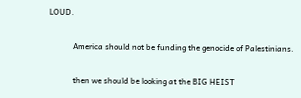LOUD.

            America should not be funding the genocide of Palestinians.

            then we should be looking at the BIG HEIST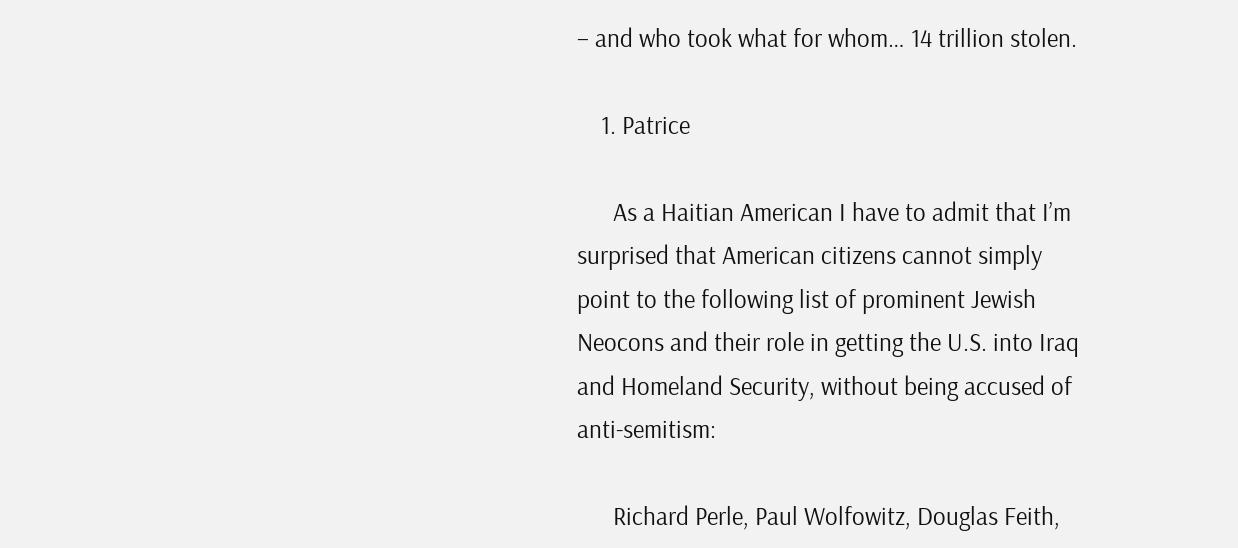– and who took what for whom… 14 trillion stolen.

    1. Patrice

      As a Haitian American I have to admit that I’m surprised that American citizens cannot simply point to the following list of prominent Jewish Neocons and their role in getting the U.S. into Iraq and Homeland Security, without being accused of anti-semitism:

      Richard Perle, Paul Wolfowitz, Douglas Feith,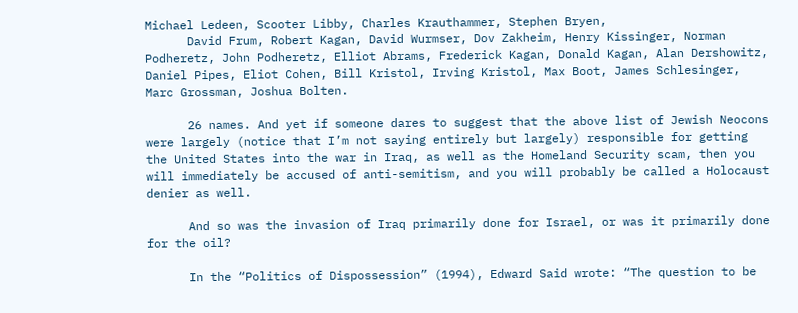Michael Ledeen, Scooter Libby, Charles Krauthammer, Stephen Bryen,
      David Frum, Robert Kagan, David Wurmser, Dov Zakheim, Henry Kissinger, Norman Podheretz, John Podheretz, Elliot Abrams, Frederick Kagan, Donald Kagan, Alan Dershowitz, Daniel Pipes, Eliot Cohen, Bill Kristol, Irving Kristol, Max Boot, James Schlesinger, Marc Grossman, Joshua Bolten.

      26 names. And yet if someone dares to suggest that the above list of Jewish Neocons were largely (notice that I’m not saying entirely but largely) responsible for getting the United States into the war in Iraq, as well as the Homeland Security scam, then you will immediately be accused of anti-semitism, and you will probably be called a Holocaust denier as well.

      And so was the invasion of Iraq primarily done for Israel, or was it primarily done for the oil?

      In the “Politics of Dispossession” (1994), Edward Said wrote: “The question to be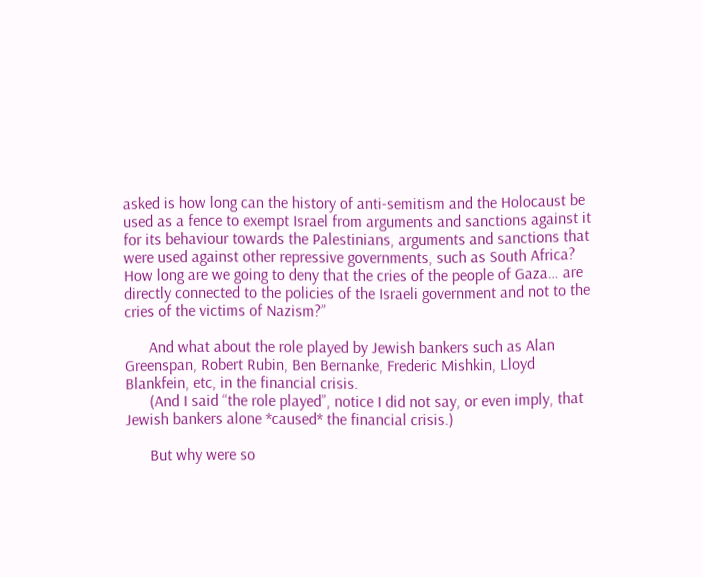asked is how long can the history of anti-semitism and the Holocaust be used as a fence to exempt Israel from arguments and sanctions against it for its behaviour towards the Palestinians, arguments and sanctions that were used against other repressive governments, such as South Africa? How long are we going to deny that the cries of the people of Gaza… are directly connected to the policies of the Israeli government and not to the cries of the victims of Nazism?”

      And what about the role played by Jewish bankers such as Alan Greenspan, Robert Rubin, Ben Bernanke, Frederic Mishkin, Lloyd Blankfein, etc, in the financial crisis.
      (And I said “the role played”, notice I did not say, or even imply, that Jewish bankers alone *caused* the financial crisis.)

      But why were so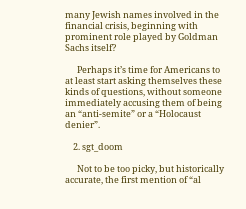many Jewish names involved in the financial crisis, beginning with prominent role played by Goldman Sachs itself?

      Perhaps it’s time for Americans to at least start asking themselves these kinds of questions, without someone immediately accusing them of being an “anti-semite” or a “Holocaust denier”.

    2. sgt_doom

      Not to be too picky, but historically accurate, the first mention of “al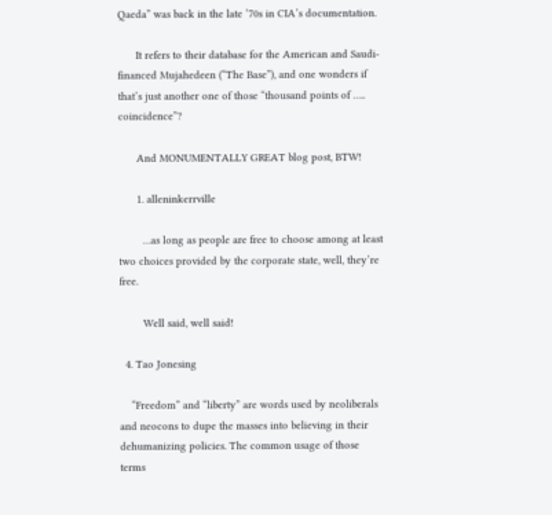Qaeda” was back in the late ’70s in CIA’s documentation.

      It refers to their database for the American and Saudi-financed Mujahedeen (“The Base”), and one wonders if that’s just another one of those “thousand points of ….. coincidence”?

      And MONUMENTALLY GREAT blog post, BTW!

      1. alleninkerrville

        …as long as people are free to choose among at least two choices provided by the corporate state, well, they’re free.

        Well said, well said!

  4. Tao Jonesing

    “Freedom” and “liberty” are words used by neoliberals and neocons to dupe the masses into believing in their dehumanizing policies. The common usage of those terms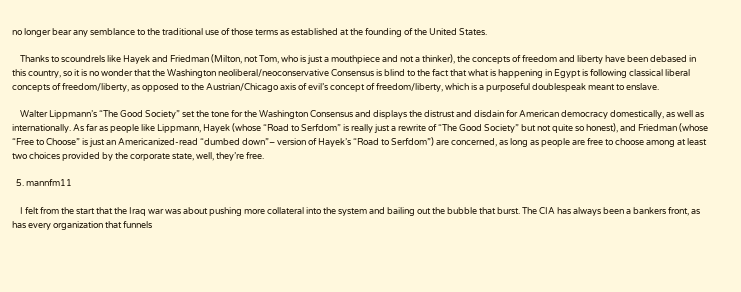no longer bear any semblance to the traditional use of those terms as established at the founding of the United States.

    Thanks to scoundrels like Hayek and Friedman (Milton, not Tom, who is just a mouthpiece and not a thinker), the concepts of freedom and liberty have been debased in this country, so it is no wonder that the Washington neoliberal/neoconservative Consensus is blind to the fact that what is happening in Egypt is following classical liberal concepts of freedom/liberty, as opposed to the Austrian/Chicago axis of evil’s concept of freedom/liberty, which is a purposeful doublespeak meant to enslave.

    Walter Lippmann’s “The Good Society” set the tone for the Washington Consensus and displays the distrust and disdain for American democracy domestically, as well as internationally. As far as people like Lippmann, Hayek (whose “Road to Serfdom” is really just a rewrite of “The Good Society” but not quite so honest), and Friedman (whose “Free to Choose” is just an Americanized-read “dumbed down”– version of Hayek’s “Road to Serfdom”) are concerned, as long as people are free to choose among at least two choices provided by the corporate state, well, they’re free.

  5. mannfm11

    I felt from the start that the Iraq war was about pushing more collateral into the system and bailing out the bubble that burst. The CIA has always been a bankers front, as has every organization that funnels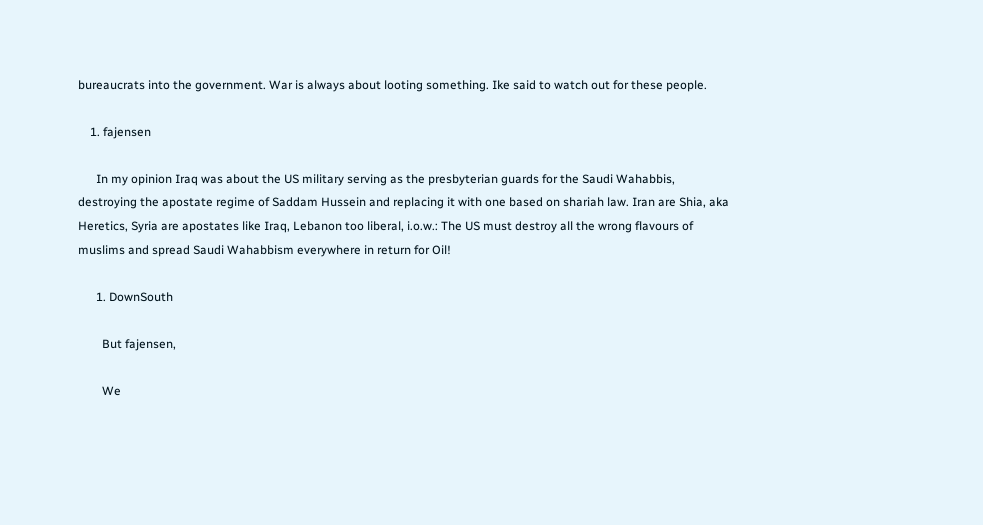bureaucrats into the government. War is always about looting something. Ike said to watch out for these people.

    1. fajensen

      In my opinion Iraq was about the US military serving as the presbyterian guards for the Saudi Wahabbis, destroying the apostate regime of Saddam Hussein and replacing it with one based on shariah law. Iran are Shia, aka Heretics, Syria are apostates like Iraq, Lebanon too liberal, i.o.w.: The US must destroy all the wrong flavours of muslims and spread Saudi Wahabbism everywhere in return for Oil!

      1. DownSouth

        But fajensen,

        We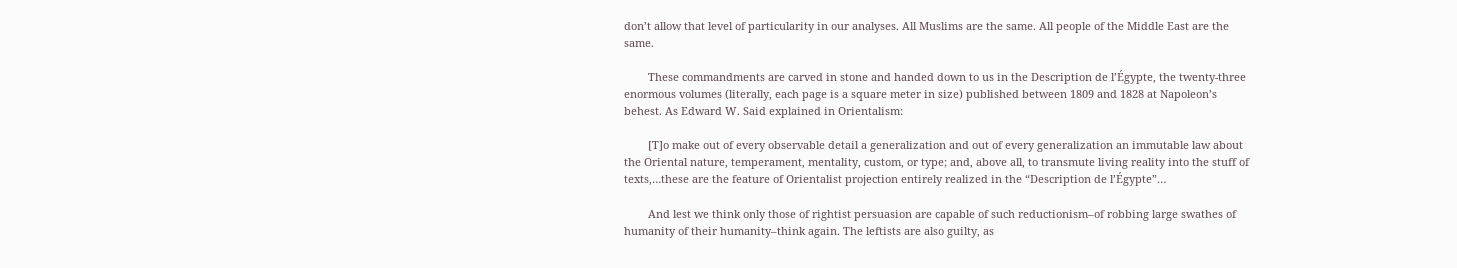don’t allow that level of particularity in our analyses. All Muslims are the same. All people of the Middle East are the same.

        These commandments are carved in stone and handed down to us in the Description de l’Égypte, the twenty-three enormous volumes (literally, each page is a square meter in size) published between 1809 and 1828 at Napoleon’s behest. As Edward W. Said explained in Orientalism:

        [T]o make out of every observable detail a generalization and out of every generalization an immutable law about the Oriental nature, temperament, mentality, custom, or type; and, above all, to transmute living reality into the stuff of texts,…these are the feature of Orientalist projection entirely realized in the “Description de l’Égypte”…

        And lest we think only those of rightist persuasion are capable of such reductionism–of robbing large swathes of humanity of their humanity–think again. The leftists are also guilty, as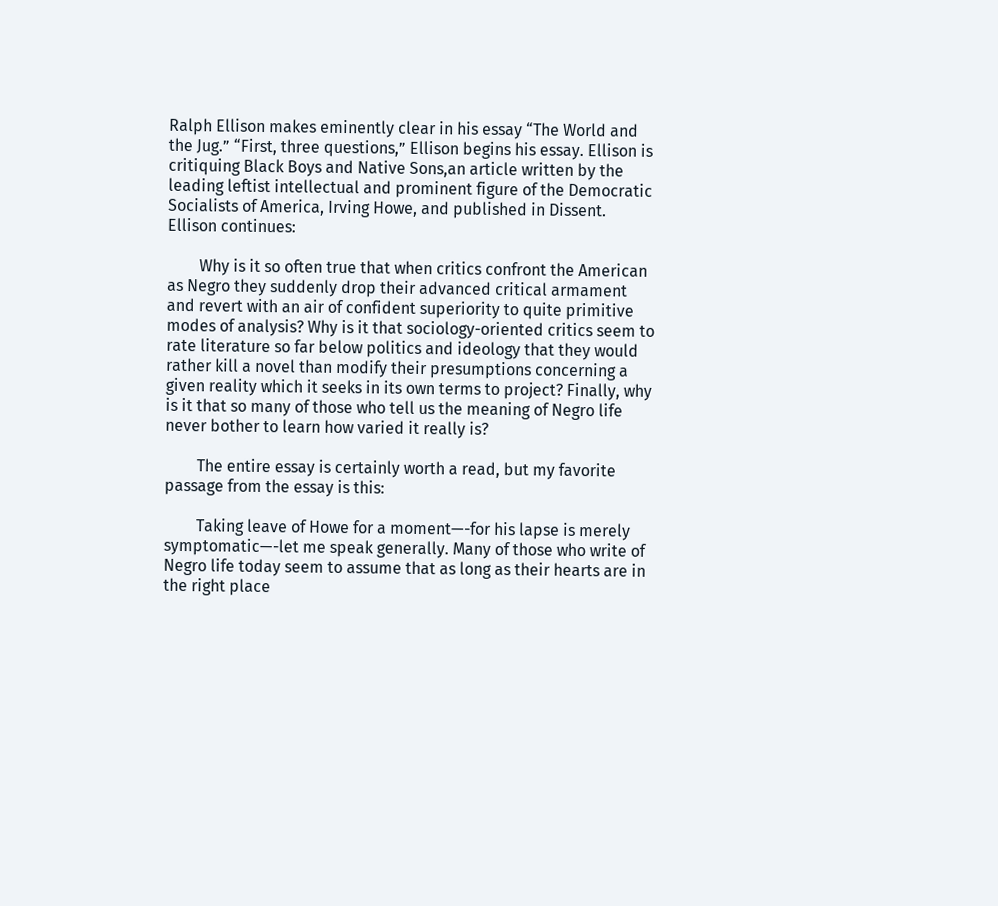Ralph Ellison makes eminently clear in his essay “The World and the Jug.” “First, three questions,” Ellison begins his essay. Ellison is critiquing Black Boys and Native Sons,an article written by the leading leftist intellectual and prominent figure of the Democratic Socialists of America, Irving Howe, and published in Dissent. Ellison continues:

        Why is it so often true that when critics confront the American as Negro they suddenly drop their advanced critical armament and revert with an air of confident superiority to quite primitive modes of analysis? Why is it that sociology-oriented critics seem to rate literature so far below politics and ideology that they would rather kill a novel than modify their presumptions concerning a given reality which it seeks in its own terms to project? Finally, why is it that so many of those who tell us the meaning of Negro life never bother to learn how varied it really is?

        The entire essay is certainly worth a read, but my favorite passage from the essay is this:

        Taking leave of Howe for a moment—-for his lapse is merely symptomatic—-let me speak generally. Many of those who write of Negro life today seem to assume that as long as their hearts are in the right place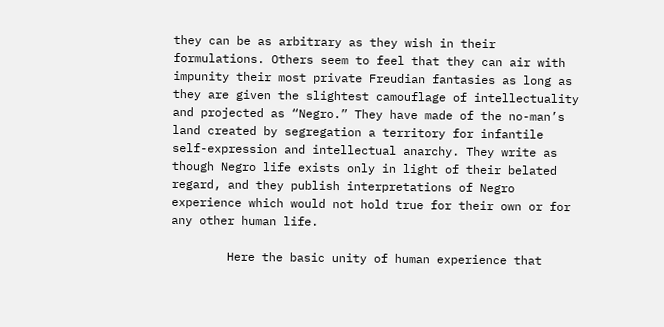they can be as arbitrary as they wish in their formulations. Others seem to feel that they can air with impunity their most private Freudian fantasies as long as they are given the slightest camouflage of intellectuality and projected as “Negro.” They have made of the no-man’s land created by segregation a territory for infantile self-expression and intellectual anarchy. They write as though Negro life exists only in light of their belated regard, and they publish interpretations of Negro experience which would not hold true for their own or for any other human life.

        Here the basic unity of human experience that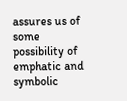assures us of some possibility of emphatic and symbolic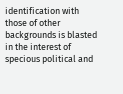identification with those of other backgrounds is blasted in the interest of specious political and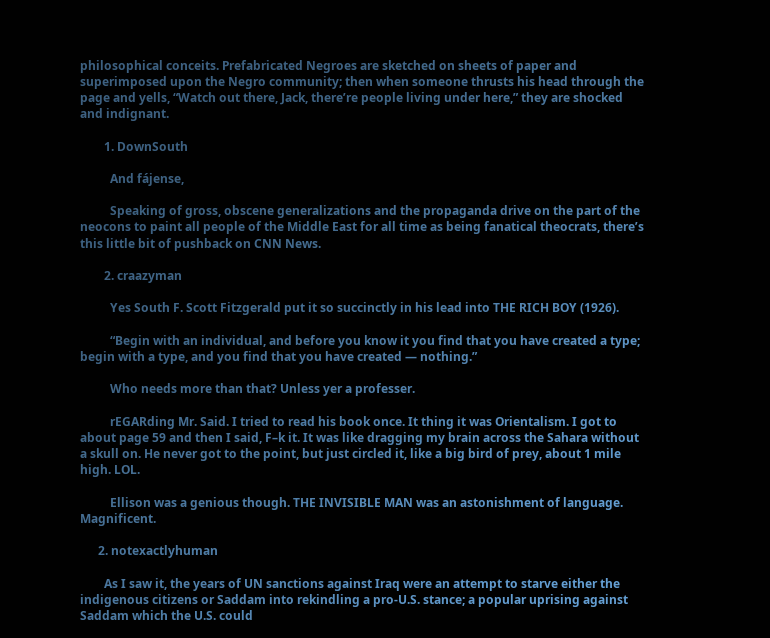philosophical conceits. Prefabricated Negroes are sketched on sheets of paper and superimposed upon the Negro community; then when someone thrusts his head through the page and yells, “Watch out there, Jack, there’re people living under here,” they are shocked and indignant.

        1. DownSouth

          And fájense,

          Speaking of gross, obscene generalizations and the propaganda drive on the part of the neocons to paint all people of the Middle East for all time as being fanatical theocrats, there’s this little bit of pushback on CNN News.

        2. craazyman

          Yes South F. Scott Fitzgerald put it so succinctly in his lead into THE RICH BOY (1926).

          “Begin with an individual, and before you know it you find that you have created a type; begin with a type, and you find that you have created — nothing.”

          Who needs more than that? Unless yer a professer.

          rEGARding Mr. Said. I tried to read his book once. It thing it was Orientalism. I got to about page 59 and then I said, F–k it. It was like dragging my brain across the Sahara without a skull on. He never got to the point, but just circled it, like a big bird of prey, about 1 mile high. LOL.

          Ellison was a genious though. THE INVISIBLE MAN was an astonishment of language. Magnificent.

      2. notexactlyhuman

        As I saw it, the years of UN sanctions against Iraq were an attempt to starve either the indigenous citizens or Saddam into rekindling a pro-U.S. stance; a popular uprising against Saddam which the U.S. could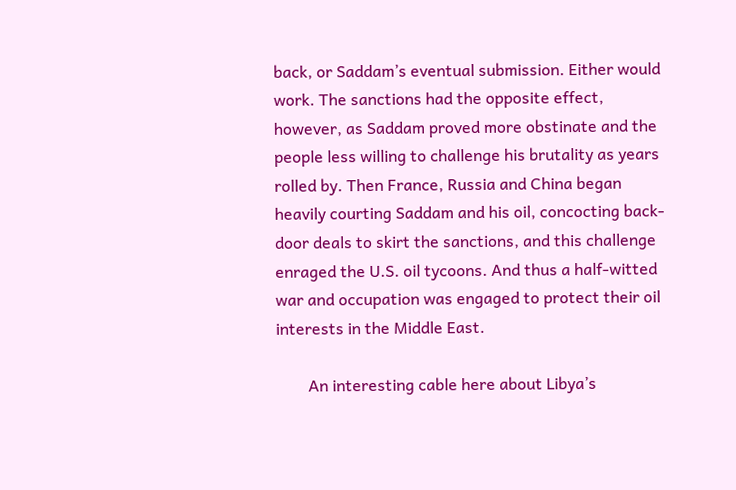back, or Saddam’s eventual submission. Either would work. The sanctions had the opposite effect, however, as Saddam proved more obstinate and the people less willing to challenge his brutality as years rolled by. Then France, Russia and China began heavily courting Saddam and his oil, concocting back-door deals to skirt the sanctions, and this challenge enraged the U.S. oil tycoons. And thus a half-witted war and occupation was engaged to protect their oil interests in the Middle East.

        An interesting cable here about Libya’s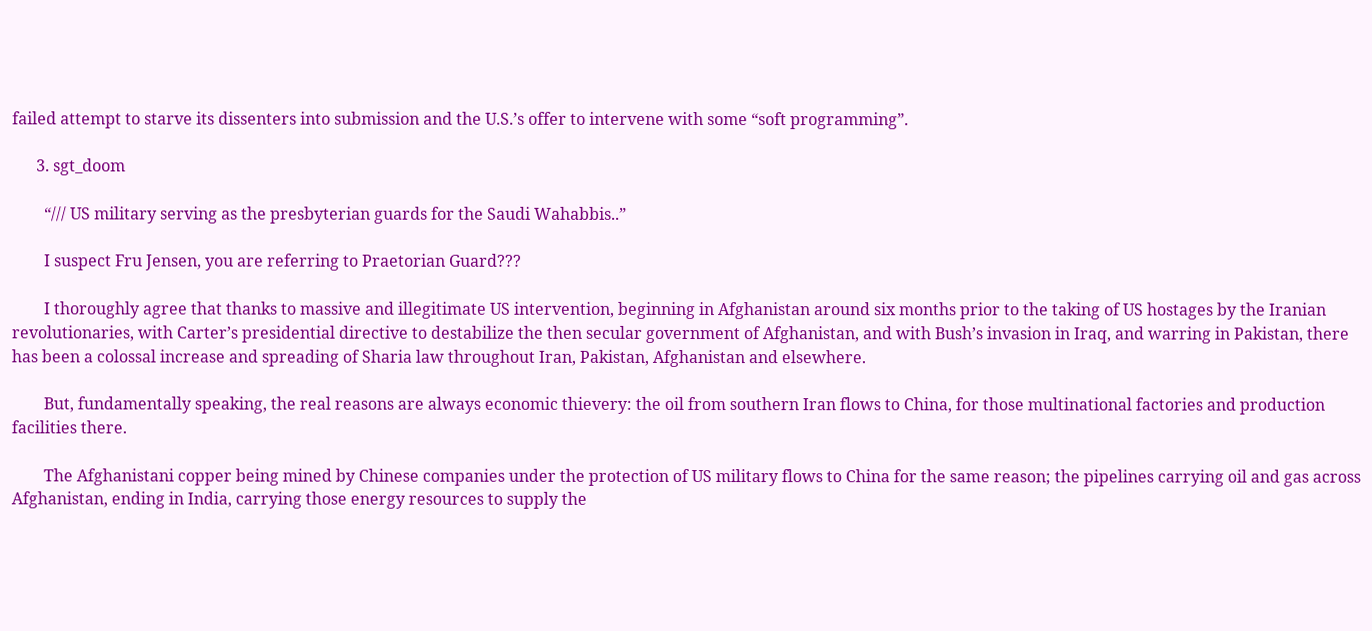failed attempt to starve its dissenters into submission and the U.S.’s offer to intervene with some “soft programming”.

      3. sgt_doom

        “/// US military serving as the presbyterian guards for the Saudi Wahabbis..”

        I suspect Fru Jensen, you are referring to Praetorian Guard???

        I thoroughly agree that thanks to massive and illegitimate US intervention, beginning in Afghanistan around six months prior to the taking of US hostages by the Iranian revolutionaries, with Carter’s presidential directive to destabilize the then secular government of Afghanistan, and with Bush’s invasion in Iraq, and warring in Pakistan, there has been a colossal increase and spreading of Sharia law throughout Iran, Pakistan, Afghanistan and elsewhere.

        But, fundamentally speaking, the real reasons are always economic thievery: the oil from southern Iran flows to China, for those multinational factories and production facilities there.

        The Afghanistani copper being mined by Chinese companies under the protection of US military flows to China for the same reason; the pipelines carrying oil and gas across Afghanistan, ending in India, carrying those energy resources to supply the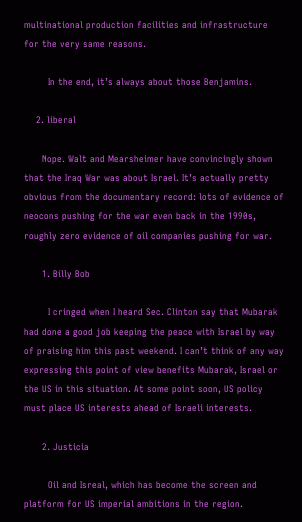multinational production facilities and infrastructure for the very same reasons.

        In the end, it’s always about those Benjamins.

    2. liberal

      Nope. Walt and Mearsheimer have convincingly shown that the Iraq War was about Israel. It’s actually pretty obvious from the documentary record: lots of evidence of neocons pushing for the war even back in the 1990s, roughly zero evidence of oil companies pushing for war.

      1. Billy Bob

        I cringed when I heard Sec. Clinton say that Mubarak had done a good job keeping the peace with Israel by way of praising him this past weekend. I can’t think of any way expressing this point of view benefits Mubarak, Israel or the US in this situation. At some point soon, US policy must place US interests ahead of Israeli interests.

      2. Justicia

        Oil and Isreal, which has become the screen and platform for US imperial ambitions in the region.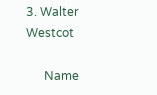3. Walter Westcot

      Name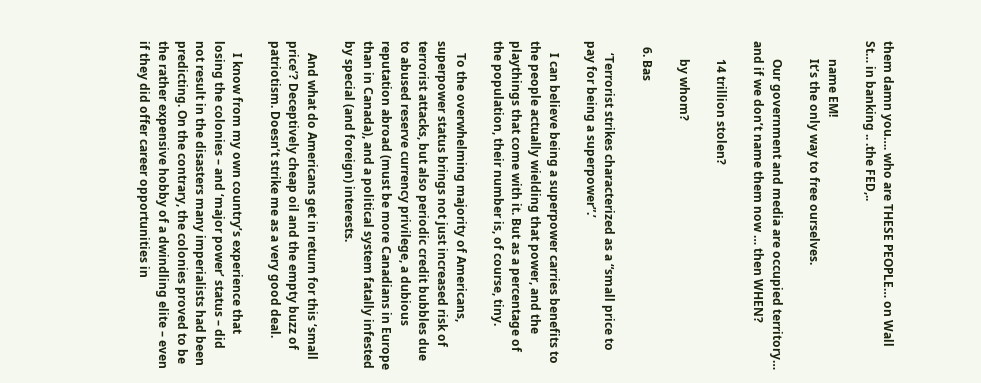them damn you…. who are THESE PEOPLE… on Wall St… in banking .. .the FED,..

      name EM!
      It’s the only way to free ourselves.

      Our government and media are occupied territory… and if we don’t name them now … then WHEN?

      14 trillion stolen?

      by whom?

  6. Bas

    ‘Terrorist strikes characterized as a “small price to pay for being a superpower”.’

    I can believe being a superpower carries benefits to the people actually wielding that power, and the playthings that come with it. But as a percentage of the population, their number is, of course, tiny.

    To the overwhelming majority of Americans, superpower status brings not just increased risk of terrorist attacks, but also periodic credit bubbles due to abused reserve currency privilege, a dubious reputation abroad (must be more Canadians in Europe than in Canada), and a political system fatally infested by special (and foreign) interests.

    And what do Americans get in return for this ‘small price’? Deceptively cheap oil and the empty buzz of patriotism. Doesn’t strike me as a very good deal.

    I know from my own country’s experience that losing the colonies – and ‘major power’ status – did not result in the disasters many imperialists had been predicting. On the contrary, the colonies proved to be the rather expensive hobby of a dwindling elite – even if they did offer career opportunities in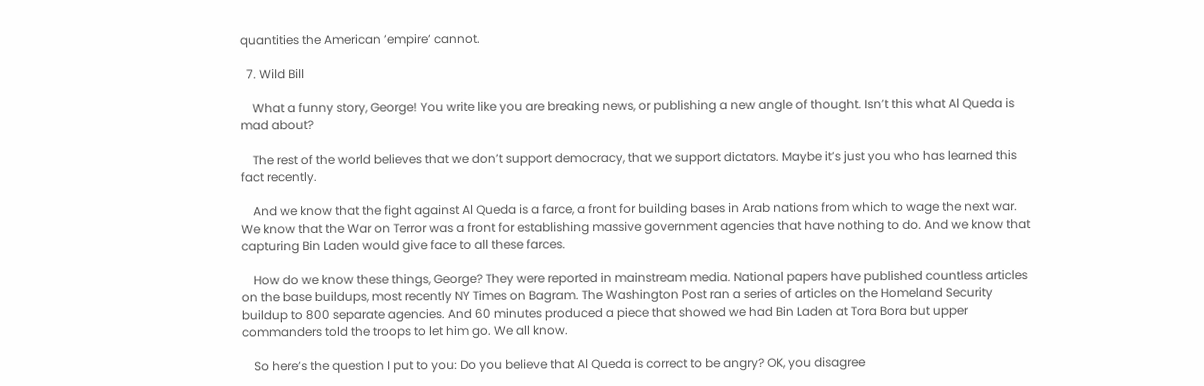quantities the American ’empire’ cannot.

  7. Wild Bill

    What a funny story, George! You write like you are breaking news, or publishing a new angle of thought. Isn’t this what Al Queda is mad about?

    The rest of the world believes that we don’t support democracy, that we support dictators. Maybe it’s just you who has learned this fact recently.

    And we know that the fight against Al Queda is a farce, a front for building bases in Arab nations from which to wage the next war. We know that the War on Terror was a front for establishing massive government agencies that have nothing to do. And we know that capturing Bin Laden would give face to all these farces.

    How do we know these things, George? They were reported in mainstream media. National papers have published countless articles on the base buildups, most recently NY Times on Bagram. The Washington Post ran a series of articles on the Homeland Security buildup to 800 separate agencies. And 60 minutes produced a piece that showed we had Bin Laden at Tora Bora but upper commanders told the troops to let him go. We all know.

    So here’s the question I put to you: Do you believe that Al Queda is correct to be angry? OK, you disagree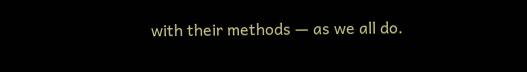with their methods — as we all do.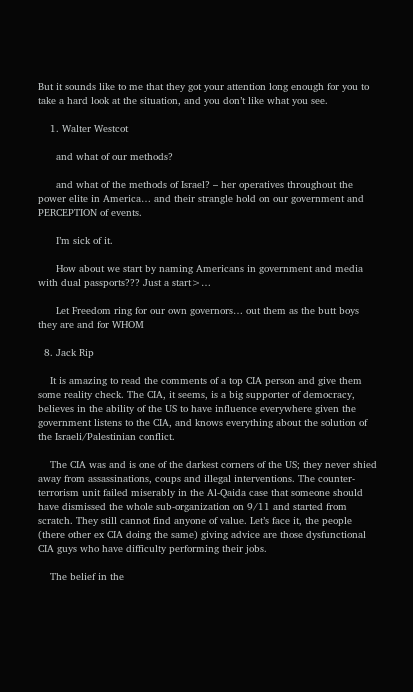But it sounds like to me that they got your attention long enough for you to take a hard look at the situation, and you don’t like what you see.

    1. Walter Westcot

      and what of our methods?

      and what of the methods of Israel? – her operatives throughout the power elite in America… and their strangle hold on our government and PERCEPTION of events.

      I’m sick of it.

      How about we start by naming Americans in government and media with dual passports??? Just a start>…

      Let Freedom ring for our own governors… out them as the butt boys they are and for WHOM

  8. Jack Rip

    It is amazing to read the comments of a top CIA person and give them some reality check. The CIA, it seems, is a big supporter of democracy, believes in the ability of the US to have influence everywhere given the government listens to the CIA, and knows everything about the solution of the Israeli/Palestinian conflict.

    The CIA was and is one of the darkest corners of the US; they never shied away from assassinations, coups and illegal interventions. The counter-terrorism unit failed miserably in the Al-Qaida case that someone should have dismissed the whole sub-organization on 9/11 and started from scratch. They still cannot find anyone of value. Let’s face it, the people (there other ex CIA doing the same) giving advice are those dysfunctional CIA guys who have difficulty performing their jobs.

    The belief in the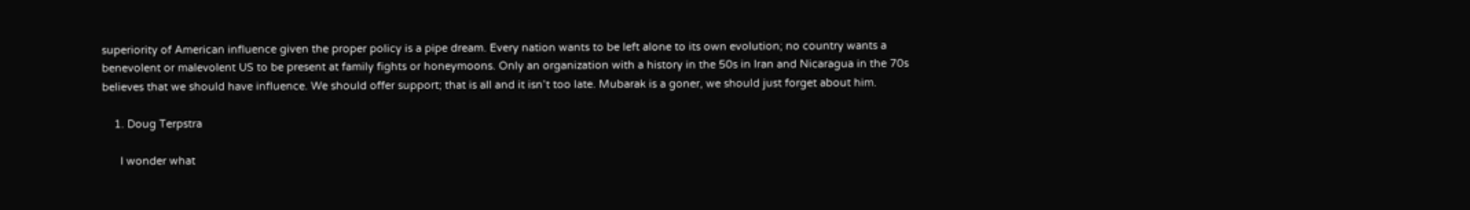superiority of American influence given the proper policy is a pipe dream. Every nation wants to be left alone to its own evolution; no country wants a benevolent or malevolent US to be present at family fights or honeymoons. Only an organization with a history in the 50s in Iran and Nicaragua in the 70s believes that we should have influence. We should offer support; that is all and it isn’t too late. Mubarak is a goner, we should just forget about him.

    1. Doug Terpstra

      I wonder what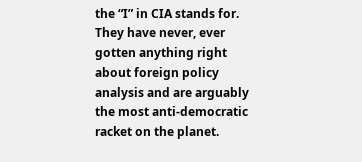the “I” in CIA stands for. They have never, ever gotten anything right about foreign policy analysis and are arguably the most anti-democratic racket on the planet.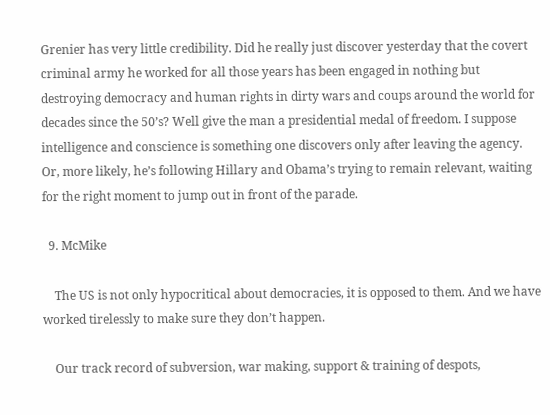Grenier has very little credibility. Did he really just discover yesterday that the covert criminal army he worked for all those years has been engaged in nothing but destroying democracy and human rights in dirty wars and coups around the world for decades since the 50’s? Well give the man a presidential medal of freedom. I suppose intelligence and conscience is something one discovers only after leaving the agency. Or, more likely, he’s following Hillary and Obama’s trying to remain relevant, waiting for the right moment to jump out in front of the parade.

  9. McMike

    The US is not only hypocritical about democracies, it is opposed to them. And we have worked tirelessly to make sure they don’t happen.

    Our track record of subversion, war making, support & training of despots,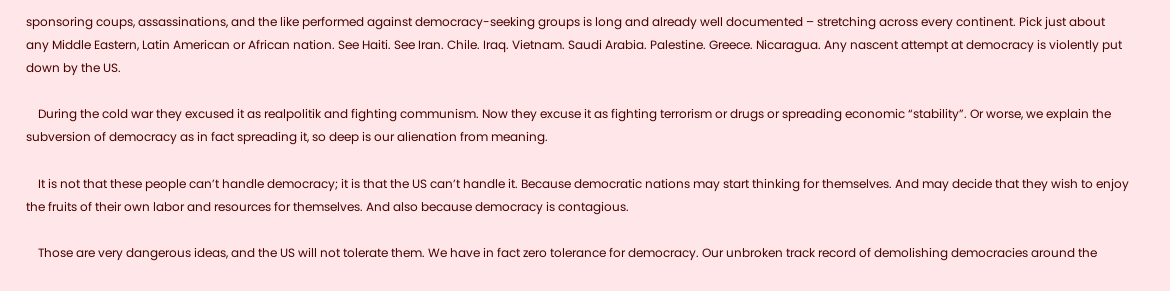sponsoring coups, assassinations, and the like performed against democracy-seeking groups is long and already well documented – stretching across every continent. Pick just about any Middle Eastern, Latin American or African nation. See Haiti. See Iran. Chile. Iraq. Vietnam. Saudi Arabia. Palestine. Greece. Nicaragua. Any nascent attempt at democracy is violently put down by the US.

    During the cold war they excused it as realpolitik and fighting communism. Now they excuse it as fighting terrorism or drugs or spreading economic “stability”. Or worse, we explain the subversion of democracy as in fact spreading it, so deep is our alienation from meaning.

    It is not that these people can’t handle democracy; it is that the US can’t handle it. Because democratic nations may start thinking for themselves. And may decide that they wish to enjoy the fruits of their own labor and resources for themselves. And also because democracy is contagious.

    Those are very dangerous ideas, and the US will not tolerate them. We have in fact zero tolerance for democracy. Our unbroken track record of demolishing democracies around the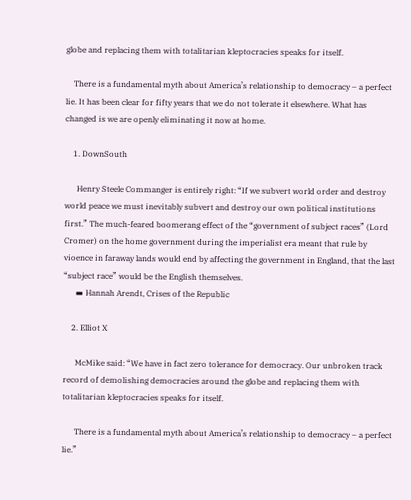globe and replacing them with totalitarian kleptocracies speaks for itself.

    There is a fundamental myth about America’s relationship to democracy – a perfect lie. It has been clear for fifty years that we do not tolerate it elsewhere. What has changed is we are openly eliminating it now at home.

    1. DownSouth

      Henry Steele Commanger is entirely right: “If we subvert world order and destroy world peace we must inevitably subvert and destroy our own political institutions first.” The much-feared boomerang effect of the “government of subject races” (Lord Cromer) on the home government during the imperialist era meant that rule by vioence in faraway lands would end by affecting the government in England, that the last “subject race” would be the English themselves.
      ▬ Hannah Arendt, Crises of the Republic

    2. Elliot X

      McMike said: “We have in fact zero tolerance for democracy. Our unbroken track record of demolishing democracies around the globe and replacing them with totalitarian kleptocracies speaks for itself.

      There is a fundamental myth about America’s relationship to democracy – a perfect lie.”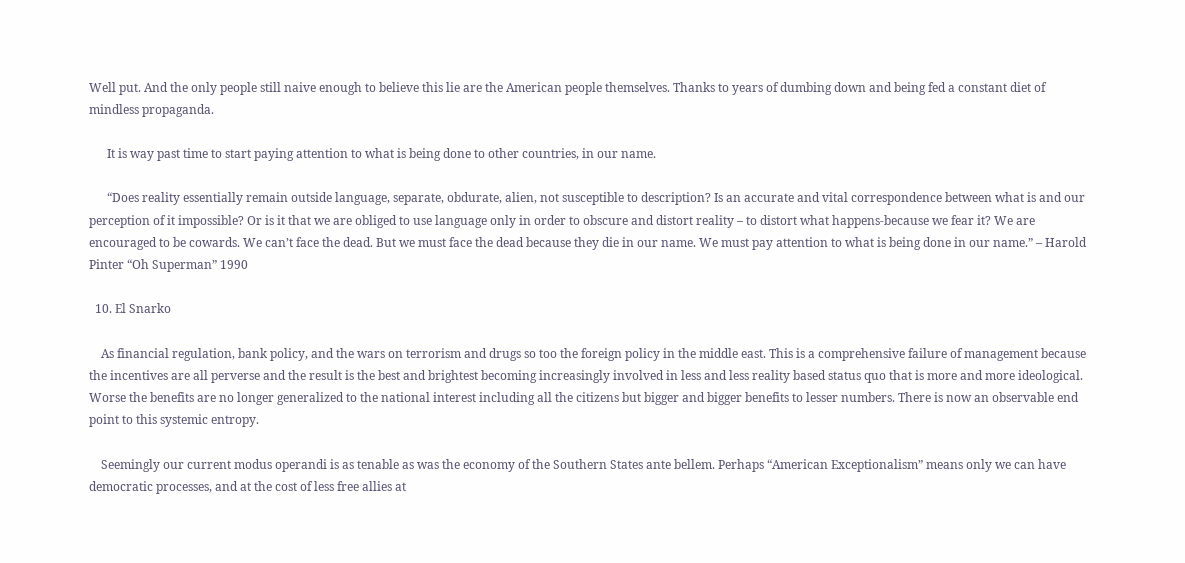Well put. And the only people still naive enough to believe this lie are the American people themselves. Thanks to years of dumbing down and being fed a constant diet of mindless propaganda.

      It is way past time to start paying attention to what is being done to other countries, in our name.

      “Does reality essentially remain outside language, separate, obdurate, alien, not susceptible to description? Is an accurate and vital correspondence between what is and our perception of it impossible? Or is it that we are obliged to use language only in order to obscure and distort reality – to distort what happens-because we fear it? We are encouraged to be cowards. We can’t face the dead. But we must face the dead because they die in our name. We must pay attention to what is being done in our name.” – Harold Pinter “Oh Superman” 1990

  10. El Snarko

    As financial regulation, bank policy, and the wars on terrorism and drugs so too the foreign policy in the middle east. This is a comprehensive failure of management because the incentives are all perverse and the result is the best and brightest becoming increasingly involved in less and less reality based status quo that is more and more ideological. Worse the benefits are no longer generalized to the national interest including all the citizens but bigger and bigger benefits to lesser numbers. There is now an observable end point to this systemic entropy.

    Seemingly our current modus operandi is as tenable as was the economy of the Southern States ante bellem. Perhaps “American Exceptionalism” means only we can have democratic processes, and at the cost of less free allies at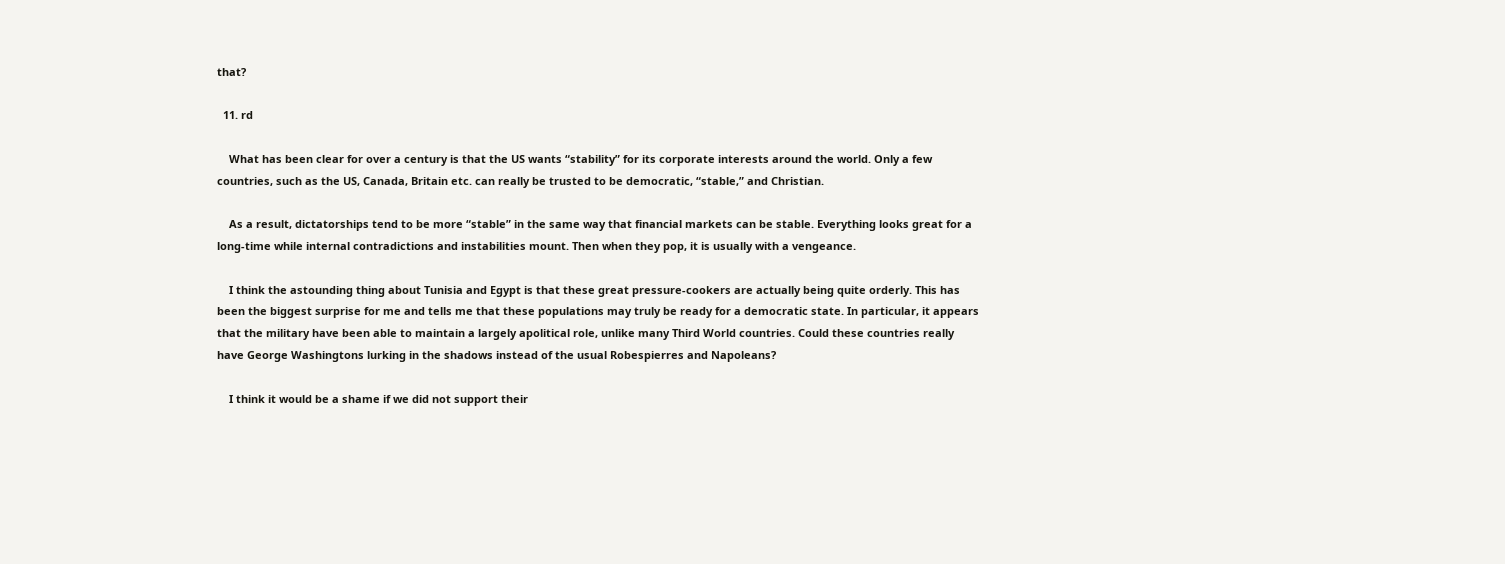that?

  11. rd

    What has been clear for over a century is that the US wants “stability” for its corporate interests around the world. Only a few countries, such as the US, Canada, Britain etc. can really be trusted to be democratic, “stable,” and Christian.

    As a result, dictatorships tend to be more “stable” in the same way that financial markets can be stable. Everything looks great for a long-time while internal contradictions and instabilities mount. Then when they pop, it is usually with a vengeance.

    I think the astounding thing about Tunisia and Egypt is that these great pressure-cookers are actually being quite orderly. This has been the biggest surprise for me and tells me that these populations may truly be ready for a democratic state. In particular, it appears that the military have been able to maintain a largely apolitical role, unlike many Third World countries. Could these countries really have George Washingtons lurking in the shadows instead of the usual Robespierres and Napoleans?

    I think it would be a shame if we did not support their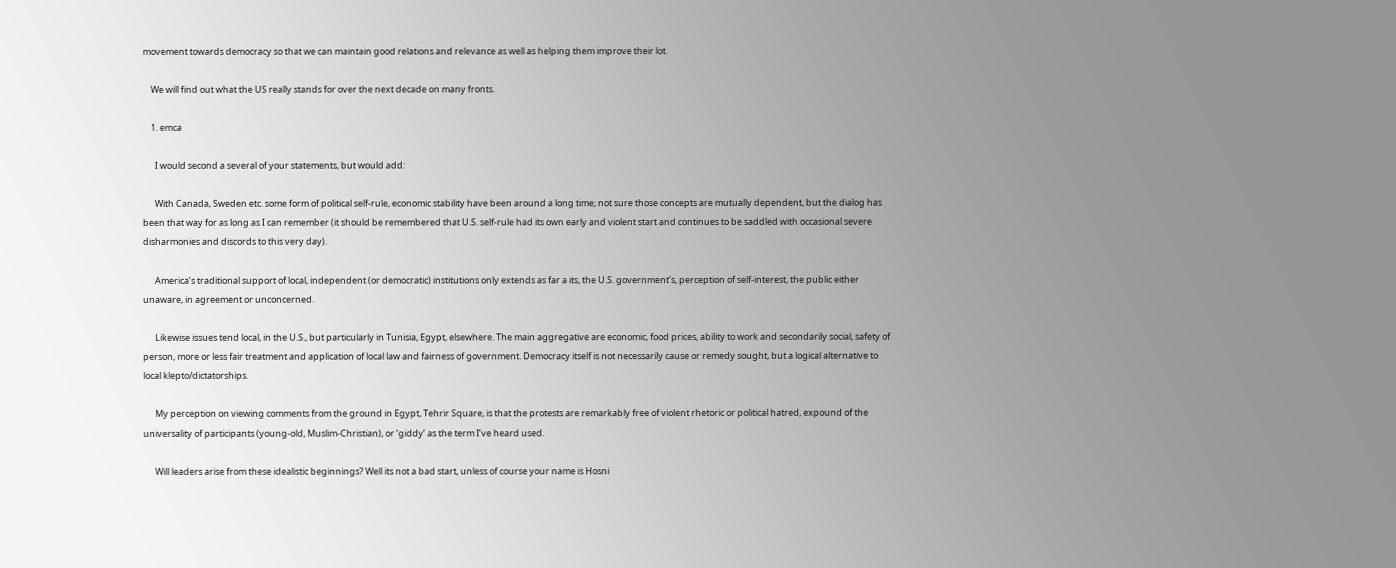movement towards democracy so that we can maintain good relations and relevance as well as helping them improve their lot.

    We will find out what the US really stands for over the next decade on many fronts.

    1. emca

      I would second a several of your statements, but would add:

      With Canada, Sweden etc. some form of political self-rule, economic stability have been around a long time; not sure those concepts are mutually dependent, but the dialog has been that way for as long as I can remember (it should be remembered that U.S. self-rule had its own early and violent start and continues to be saddled with occasional severe disharmonies and discords to this very day).

      America’s traditional support of local, independent (or democratic) institutions only extends as far a its, the U.S. government’s, perception of self-interest, the public either unaware, in agreement or unconcerned.

      Likewise issues tend local, in the U.S., but particularly in Tunisia, Egypt, elsewhere. The main aggregative are economic, food prices, ability to work and secondarily social, safety of person, more or less fair treatment and application of local law and fairness of government. Democracy itself is not necessarily cause or remedy sought, but a logical alternative to local klepto/dictatorships.

      My perception on viewing comments from the ground in Egypt, Tehrir Square, is that the protests are remarkably free of violent rhetoric or political hatred, expound of the universality of participants (young-old, Muslim-Christian), or ‘giddy’ as the term I’ve heard used.

      Will leaders arise from these idealistic beginnings? Well its not a bad start, unless of course your name is Hosni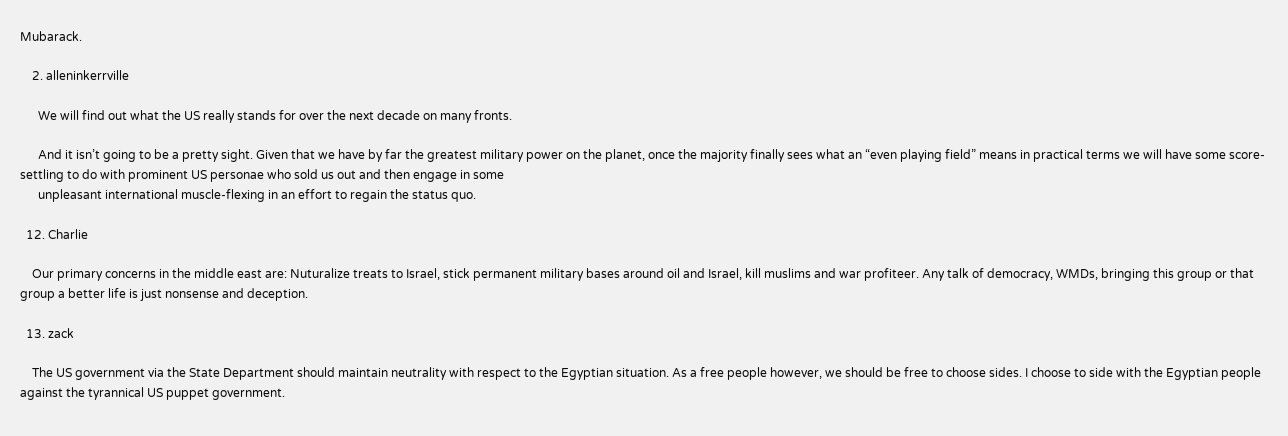Mubarack.

    2. alleninkerrville

      We will find out what the US really stands for over the next decade on many fronts.

      And it isn’t going to be a pretty sight. Given that we have by far the greatest military power on the planet, once the majority finally sees what an “even playing field” means in practical terms we will have some score-settling to do with prominent US personae who sold us out and then engage in some
      unpleasant international muscle-flexing in an effort to regain the status quo.

  12. Charlie

    Our primary concerns in the middle east are: Nuturalize treats to Israel, stick permanent military bases around oil and Israel, kill muslims and war profiteer. Any talk of democracy, WMDs, bringing this group or that group a better life is just nonsense and deception.

  13. zack

    The US government via the State Department should maintain neutrality with respect to the Egyptian situation. As a free people however, we should be free to choose sides. I choose to side with the Egyptian people against the tyrannical US puppet government.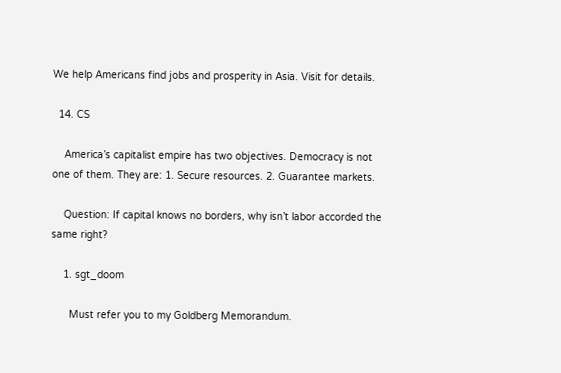We help Americans find jobs and prosperity in Asia. Visit for details.

  14. CS

    America’s capitalist empire has two objectives. Democracy is not one of them. They are: 1. Secure resources. 2. Guarantee markets.

    Question: If capital knows no borders, why isn’t labor accorded the same right?

    1. sgt_doom

      Must refer you to my Goldberg Memorandum.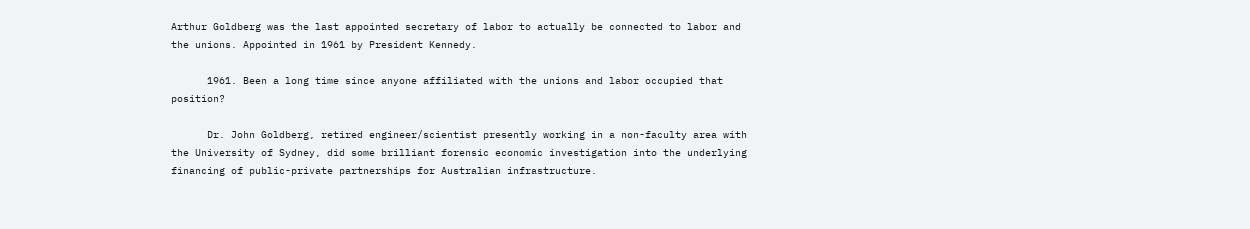Arthur Goldberg was the last appointed secretary of labor to actually be connected to labor and the unions. Appointed in 1961 by President Kennedy.

      1961. Been a long time since anyone affiliated with the unions and labor occupied that position?

      Dr. John Goldberg, retired engineer/scientist presently working in a non-faculty area with the University of Sydney, did some brilliant forensic economic investigation into the underlying financing of public-private partnerships for Australian infrastructure.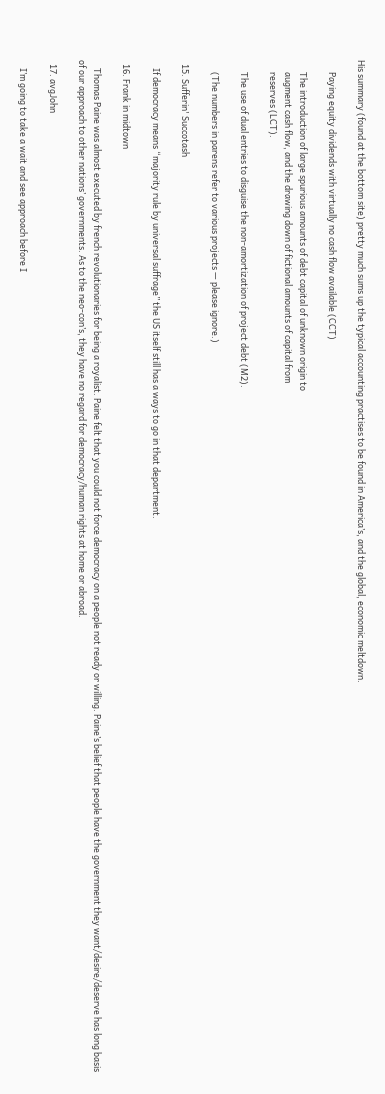His summary (found at the bottom site) pretty much sums up the typical accounting practises to be found in America’s, and the global, economic meltdown.

      Paying equity dividends with virtually no cash flow available (CCT)

      The introduction of large spurious amounts of debt capital of unknown origin to
      augment cash flow, and the drawing down of fictional amounts of capital from
      reserves (LCT).

      The use of dual entries to disguise the non-amortization of project debt (M2).

      (The numbers in parens refer to various projects — please ignore.)

  15. Sufferin' Succotash

    If democracy means “majority rule by universal suffrage” the US itself still has a ways to go in that department.

  16. Frank in midtown

    Thomas Paine was almost executed by french revolutionaries for being a royalist. Paine felt that you could not force democracy on a people not ready or willing. Paine’s belief that people have the government they want/desire/deserve has long basis of our approach to other nations’ governments. As to the neo-con’s, they have no regard for democracy/human rights at home or abroad.

  17. avgJohn

    I’m going to take a wait and see approach before I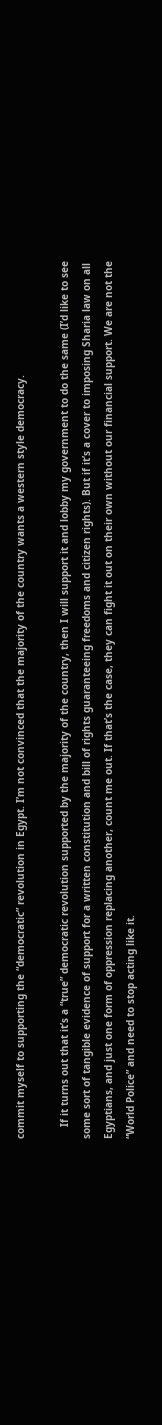commit myself to supporting the “democratic” revolution in Egypt. I’m not convinced that the majority of the country wants a western style democracy.

    If it turns out that it’s a “true” democratic revolution supported by the majority of the country, then I will support it and lobby my government to do the same (I’d like to see some sort of tangible evidence of support for a written constitution and bill of rights guaranteeing freedoms and citizen rights). But if it’s a cover to imposing Sharia law on all Egyptians, and just one form of oppression replacing another, count me out. If that’s the case, they can fight it out on their own without our financial support. We are not the “World Police” and need to stop acting like it.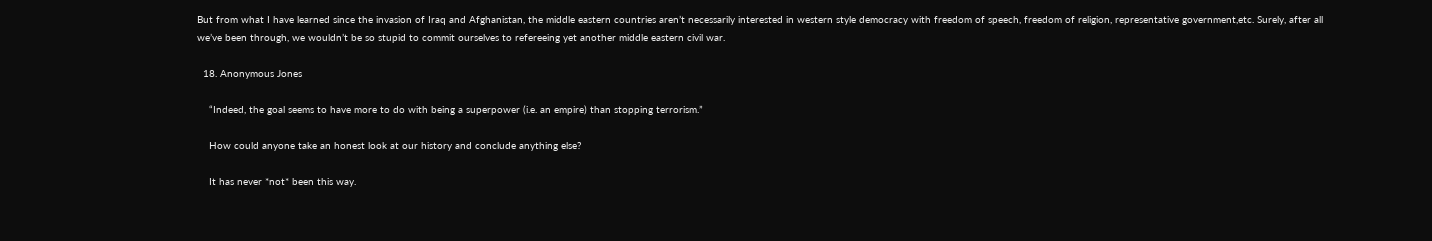But from what I have learned since the invasion of Iraq and Afghanistan, the middle eastern countries aren’t necessarily interested in western style democracy with freedom of speech, freedom of religion, representative government,etc. Surely, after all we’ve been through, we wouldn’t be so stupid to commit ourselves to refereeing yet another middle eastern civil war.

  18. Anonymous Jones

    “Indeed, the goal seems to have more to do with being a superpower (i.e. an empire) than stopping terrorism.”

    How could anyone take an honest look at our history and conclude anything else?

    It has never *not* been this way.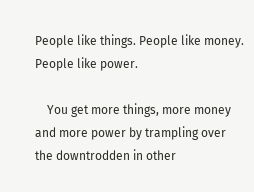People like things. People like money. People like power.

    You get more things, more money and more power by trampling over the downtrodden in other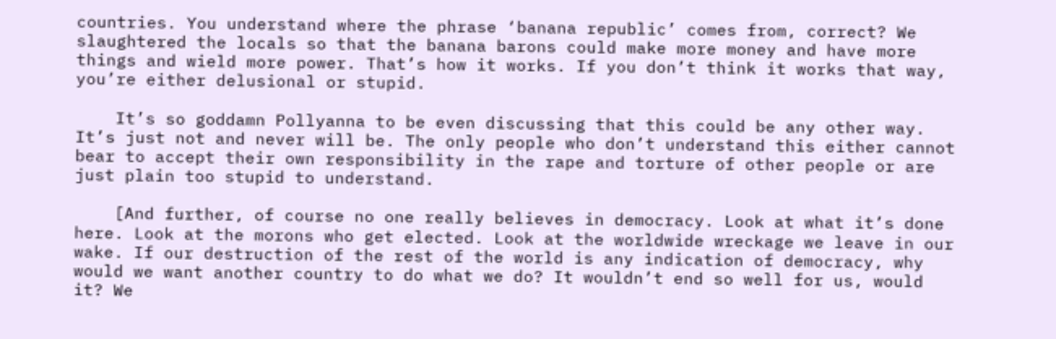countries. You understand where the phrase ‘banana republic’ comes from, correct? We slaughtered the locals so that the banana barons could make more money and have more things and wield more power. That’s how it works. If you don’t think it works that way, you’re either delusional or stupid.

    It’s so goddamn Pollyanna to be even discussing that this could be any other way. It’s just not and never will be. The only people who don’t understand this either cannot bear to accept their own responsibility in the rape and torture of other people or are just plain too stupid to understand.

    [And further, of course no one really believes in democracy. Look at what it’s done here. Look at the morons who get elected. Look at the worldwide wreckage we leave in our wake. If our destruction of the rest of the world is any indication of democracy, why would we want another country to do what we do? It wouldn’t end so well for us, would it? We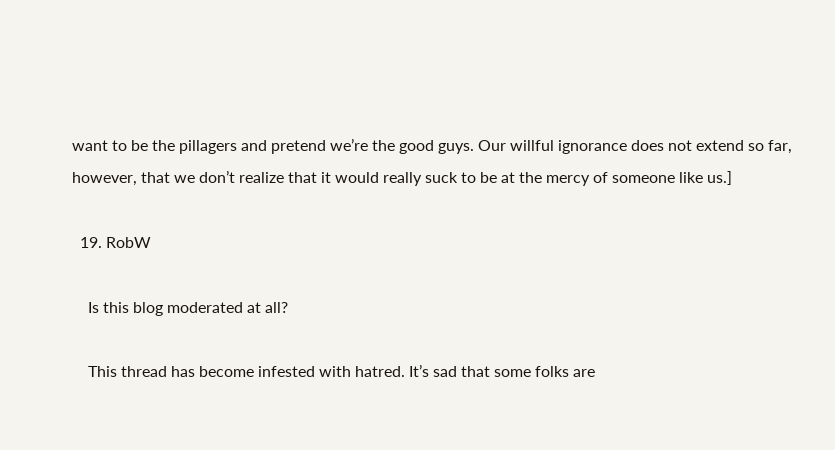want to be the pillagers and pretend we’re the good guys. Our willful ignorance does not extend so far, however, that we don’t realize that it would really suck to be at the mercy of someone like us.]

  19. RobW

    Is this blog moderated at all?

    This thread has become infested with hatred. It’s sad that some folks are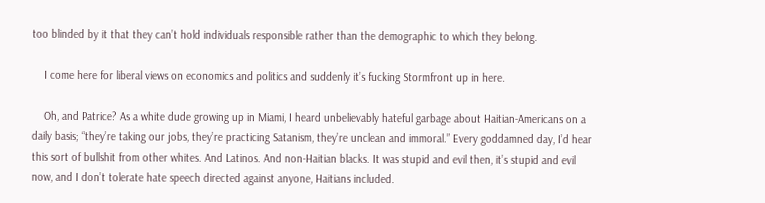too blinded by it that they can’t hold individuals responsible rather than the demographic to which they belong.

    I come here for liberal views on economics and politics and suddenly it’s fucking Stormfront up in here.

    Oh, and Patrice? As a white dude growing up in Miami, I heard unbelievably hateful garbage about Haitian-Americans on a daily basis; “they’re taking our jobs, they’re practicing Satanism, they’re unclean and immoral.” Every goddamned day, I’d hear this sort of bullshit from other whites. And Latinos. And non-Haitian blacks. It was stupid and evil then, it’s stupid and evil now, and I don’t tolerate hate speech directed against anyone, Haitians included.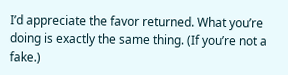I’d appreciate the favor returned. What you’re doing is exactly the same thing. (If you’re not a fake.)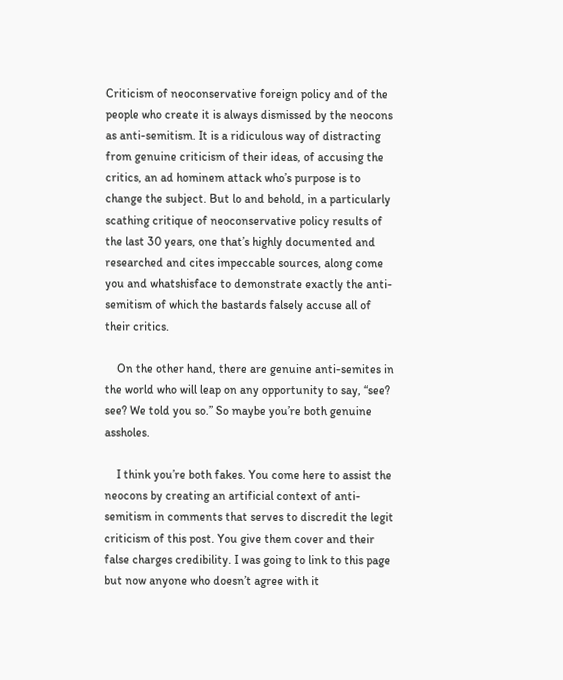Criticism of neoconservative foreign policy and of the people who create it is always dismissed by the neocons as anti-semitism. It is a ridiculous way of distracting from genuine criticism of their ideas, of accusing the critics, an ad hominem attack who’s purpose is to change the subject. But lo and behold, in a particularly scathing critique of neoconservative policy results of the last 30 years, one that’s highly documented and researched and cites impeccable sources, along come you and whatshisface to demonstrate exactly the anti-semitism of which the bastards falsely accuse all of their critics.

    On the other hand, there are genuine anti-semites in the world who will leap on any opportunity to say, “see? see? We told you so.” So maybe you’re both genuine assholes.

    I think you’re both fakes. You come here to assist the neocons by creating an artificial context of anti-semitism in comments that serves to discredit the legit criticism of this post. You give them cover and their false charges credibility. I was going to link to this page but now anyone who doesn’t agree with it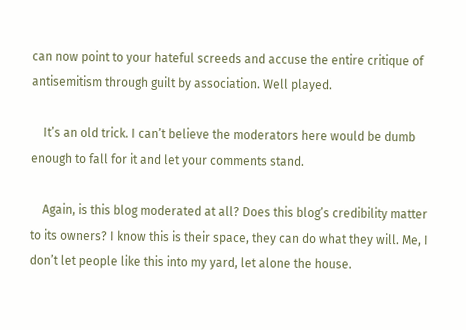can now point to your hateful screeds and accuse the entire critique of antisemitism through guilt by association. Well played.

    It’s an old trick. I can’t believe the moderators here would be dumb enough to fall for it and let your comments stand.

    Again, is this blog moderated at all? Does this blog’s credibility matter to its owners? I know this is their space, they can do what they will. Me, I don’t let people like this into my yard, let alone the house.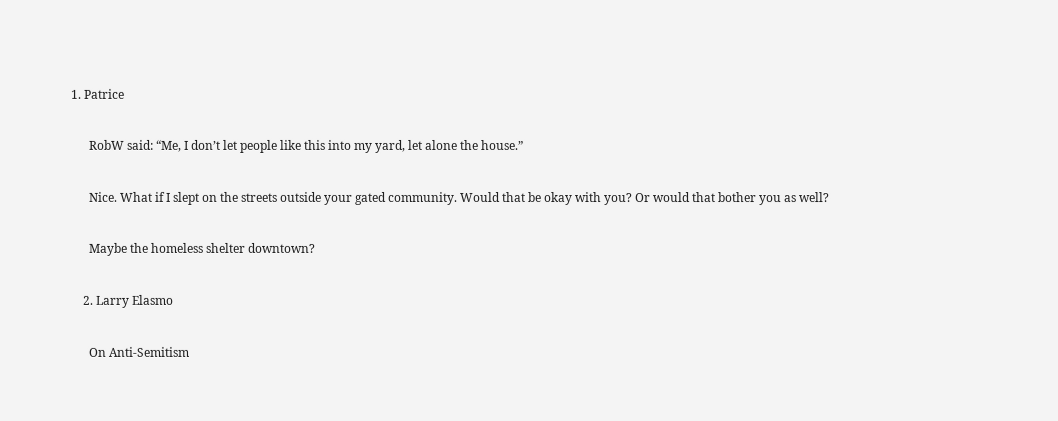1. Patrice

      RobW said: “Me, I don’t let people like this into my yard, let alone the house.”

      Nice. What if I slept on the streets outside your gated community. Would that be okay with you? Or would that bother you as well?

      Maybe the homeless shelter downtown?

    2. Larry Elasmo

      On Anti-Semitism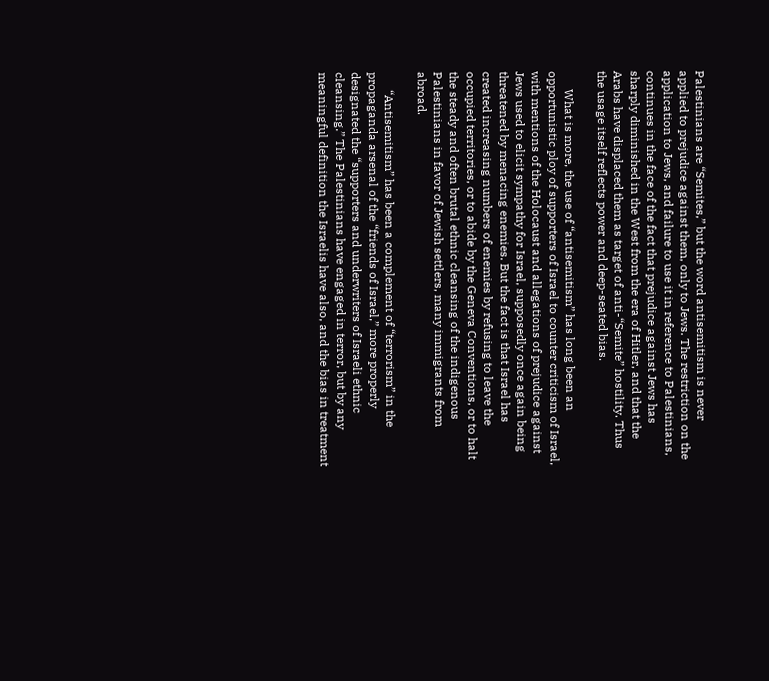Palestinians are “Semites,” but the word antisemitism is never applied to prejudice against them, only to Jews. The restriction on the application to Jews, and failure to use it in reference to Palestinians, continues in the face of the fact that prejudice against Jews has sharply diminished in the West from the era of Hitler, and that the Arabs have displaced them as target of anti-“Semite” hostility. Thus the usage itself reflects power and deep-seated bias.

      What is more, the use of “antisemitism” has long been an opportunistic ploy of supporters of Israel to counter criticism of Israel, with mentions of the Holocaust and allegations of prejudice against Jews used to elicit sympathy for Israel, supposedly once again being threatened by menacing enemies. But the fact is that Israel has created increasing numbers of enemies by refusing to leave the occupied territories, or to abide by the Geneva Conventions, or to halt the steady and often brutal ethnic cleansing of the indigenous Palestinians in favor of Jewish settlers, many immigrants from abroad.

      “Antisemitism” has been a complement of “terrorism” in the propaganda arsenal of the “friends of Israel,” more properly designated the “supporters and underwriters of Israeli ethnic cleansing.” The Palestinians have engaged in terror, but by any meaningful definition the Israelis have also, and the bias in treatment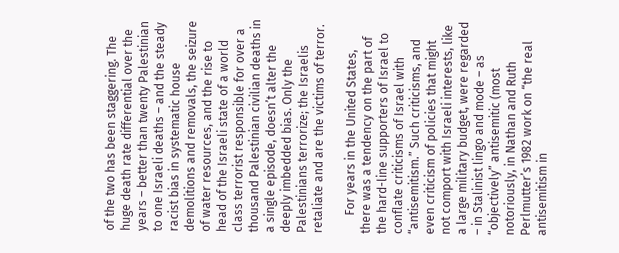of the two has been staggering. The huge death rate differential over the years – better than twenty Palestinian to one Israeli deaths – and the steady racist bias in systematic house demolitions and removals, the seizure of water resources, and the rise to head of the Israeli state of a world class terrorist responsible for over a thousand Palestinian civilian deaths in a single episode, doesn’t alter the deeply imbedded bias. Only the Palestinians terrorize; the Israelis retaliate and are the victims of terror.

      For years in the United States, there was a tendency on the part of the hard-line supporters of Israel to conflate criticisms of Israel with “antisemitism.” Such criticisms, and even criticism of policies that might not comport with Israeli interests, like a large military budget, were regarded – in Stalinist lingo and mode – as “objectively” antisemitic (most notoriously, in Nathan and Ruth Perlmutter’s 1982 work on “the real antisemitism in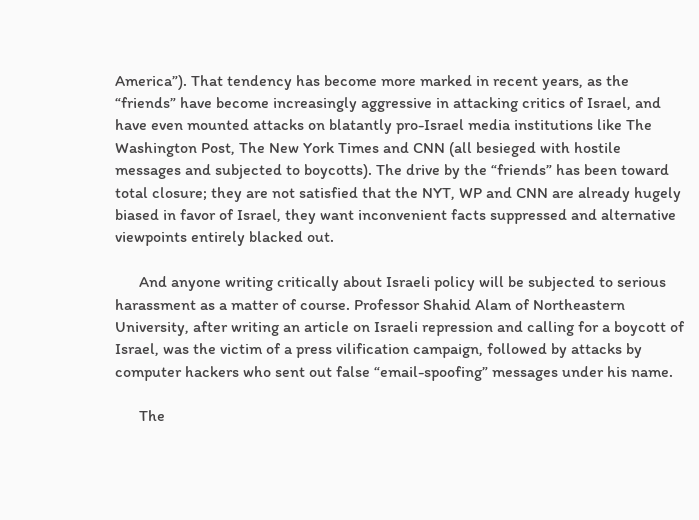America”). That tendency has become more marked in recent years, as the “friends” have become increasingly aggressive in attacking critics of Israel, and have even mounted attacks on blatantly pro-Israel media institutions like The Washington Post, The New York Times and CNN (all besieged with hostile messages and subjected to boycotts). The drive by the “friends” has been toward total closure; they are not satisfied that the NYT, WP and CNN are already hugely biased in favor of Israel, they want inconvenient facts suppressed and alternative viewpoints entirely blacked out.

      And anyone writing critically about Israeli policy will be subjected to serious harassment as a matter of course. Professor Shahid Alam of Northeastern University, after writing an article on Israeli repression and calling for a boycott of Israel, was the victim of a press vilification campaign, followed by attacks by computer hackers who sent out false “email-spoofing” messages under his name.

      The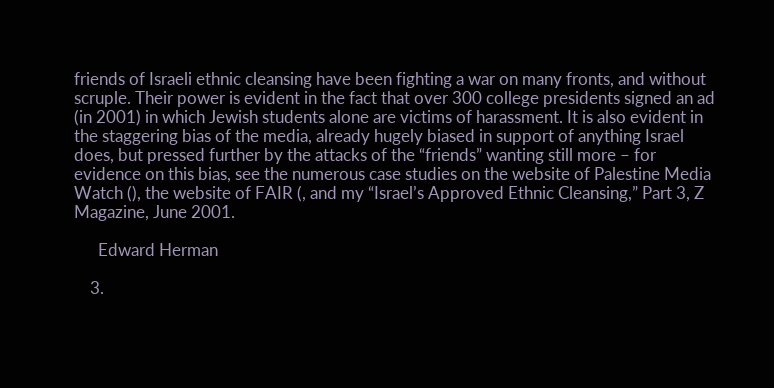friends of Israeli ethnic cleansing have been fighting a war on many fronts, and without scruple. Their power is evident in the fact that over 300 college presidents signed an ad (in 2001) in which Jewish students alone are victims of harassment. It is also evident in the staggering bias of the media, already hugely biased in support of anything Israel does, but pressed further by the attacks of the “friends” wanting still more – for evidence on this bias, see the numerous case studies on the website of Palestine Media Watch (), the website of FAIR (, and my “Israel’s Approved Ethnic Cleansing,” Part 3, Z Magazine, June 2001.

      Edward Herman

    3.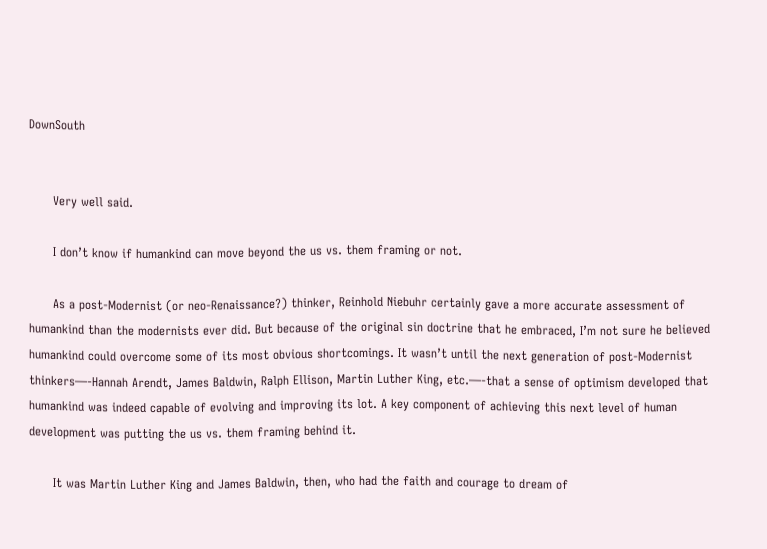DownSouth


      Very well said.

      I don’t know if humankind can move beyond the us vs. them framing or not.

      As a post-Modernist (or neo-Renaissance?) thinker, Reinhold Niebuhr certainly gave a more accurate assessment of humankind than the modernists ever did. But because of the original sin doctrine that he embraced, I’m not sure he believed humankind could overcome some of its most obvious shortcomings. It wasn’t until the next generation of post-Modernist thinkers—-Hannah Arendt, James Baldwin, Ralph Ellison, Martin Luther King, etc.—-that a sense of optimism developed that humankind was indeed capable of evolving and improving its lot. A key component of achieving this next level of human development was putting the us vs. them framing behind it.

      It was Martin Luther King and James Baldwin, then, who had the faith and courage to dream of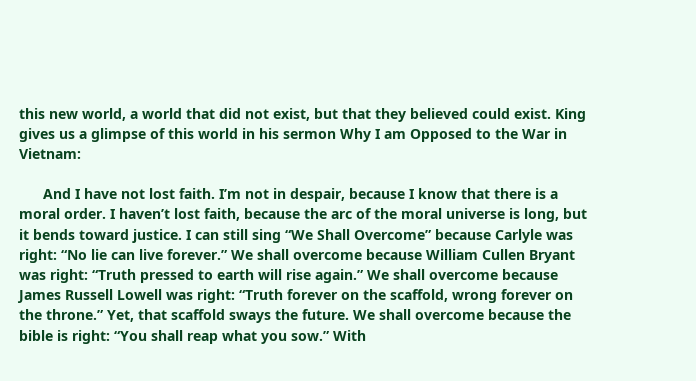this new world, a world that did not exist, but that they believed could exist. King gives us a glimpse of this world in his sermon Why I am Opposed to the War in Vietnam:

      And I have not lost faith. I’m not in despair, because I know that there is a moral order. I haven’t lost faith, because the arc of the moral universe is long, but it bends toward justice. I can still sing “We Shall Overcome” because Carlyle was right: “No lie can live forever.” We shall overcome because William Cullen Bryant was right: “Truth pressed to earth will rise again.” We shall overcome because James Russell Lowell was right: “Truth forever on the scaffold, wrong forever on the throne.” Yet, that scaffold sways the future. We shall overcome because the bible is right: “You shall reap what you sow.” With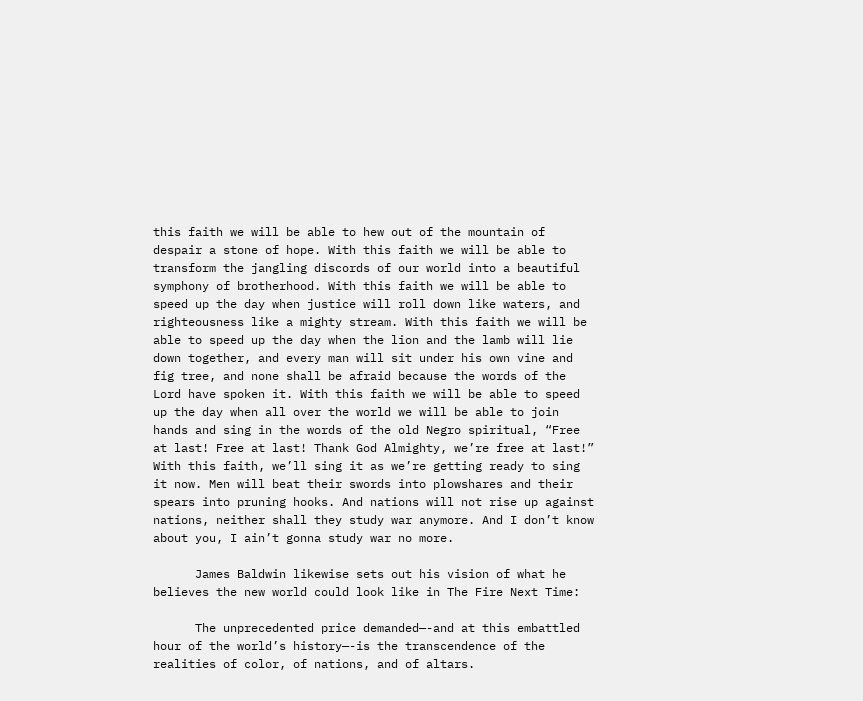this faith we will be able to hew out of the mountain of despair a stone of hope. With this faith we will be able to transform the jangling discords of our world into a beautiful symphony of brotherhood. With this faith we will be able to speed up the day when justice will roll down like waters, and righteousness like a mighty stream. With this faith we will be able to speed up the day when the lion and the lamb will lie down together, and every man will sit under his own vine and fig tree, and none shall be afraid because the words of the Lord have spoken it. With this faith we will be able to speed up the day when all over the world we will be able to join hands and sing in the words of the old Negro spiritual, “Free at last! Free at last! Thank God Almighty, we’re free at last!” With this faith, we’ll sing it as we’re getting ready to sing it now. Men will beat their swords into plowshares and their spears into pruning hooks. And nations will not rise up against nations, neither shall they study war anymore. And I don’t know about you, I ain’t gonna study war no more.

      James Baldwin likewise sets out his vision of what he believes the new world could look like in The Fire Next Time:

      The unprecedented price demanded—-and at this embattled hour of the world’s history—-is the transcendence of the realities of color, of nations, and of altars.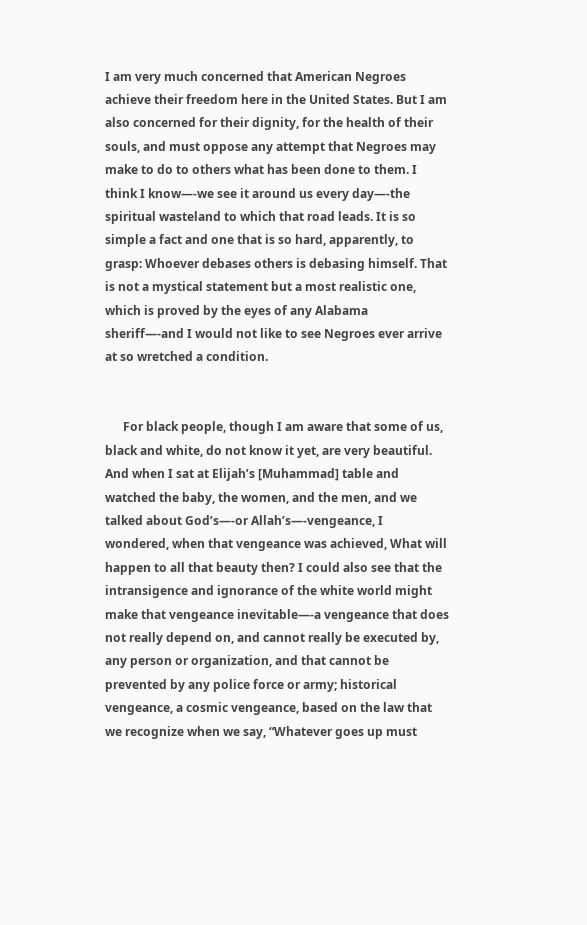I am very much concerned that American Negroes achieve their freedom here in the United States. But I am also concerned for their dignity, for the health of their souls, and must oppose any attempt that Negroes may make to do to others what has been done to them. I think I know—-we see it around us every day—-the spiritual wasteland to which that road leads. It is so simple a fact and one that is so hard, apparently, to grasp: Whoever debases others is debasing himself. That is not a mystical statement but a most realistic one, which is proved by the eyes of any Alabama sheriff—-and I would not like to see Negroes ever arrive at so wretched a condition.


      For black people, though I am aware that some of us, black and white, do not know it yet, are very beautiful. And when I sat at Elijah’s [Muhammad] table and watched the baby, the women, and the men, and we talked about God’s—-or Allah’s—-vengeance, I wondered, when that vengeance was achieved, What will happen to all that beauty then? I could also see that the intransigence and ignorance of the white world might make that vengeance inevitable—-a vengeance that does not really depend on, and cannot really be executed by, any person or organization, and that cannot be prevented by any police force or army; historical vengeance, a cosmic vengeance, based on the law that we recognize when we say, “Whatever goes up must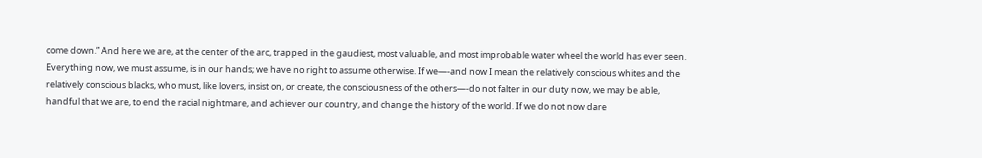come down.” And here we are, at the center of the arc, trapped in the gaudiest, most valuable, and most improbable water wheel the world has ever seen. Everything now, we must assume, is in our hands; we have no right to assume otherwise. If we—-and now I mean the relatively conscious whites and the relatively conscious blacks, who must, like lovers, insist on, or create, the consciousness of the others—-do not falter in our duty now, we may be able, handful that we are, to end the racial nightmare, and achiever our country, and change the history of the world. If we do not now dare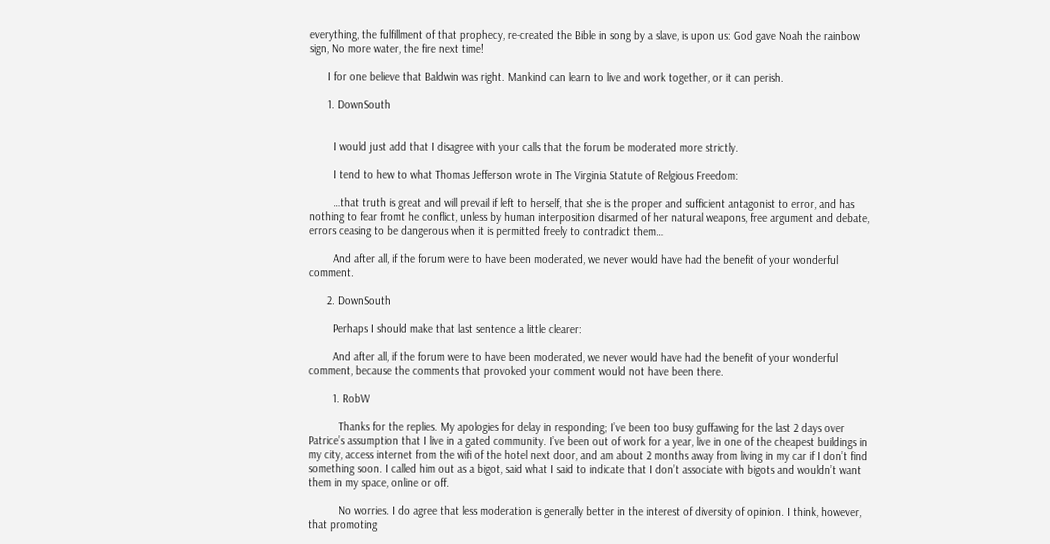everything, the fulfillment of that prophecy, re-created the Bible in song by a slave, is upon us: God gave Noah the rainbow sign, No more water, the fire next time!

      I for one believe that Baldwin was right. Mankind can learn to live and work together, or it can perish.

      1. DownSouth


        I would just add that I disagree with your calls that the forum be moderated more strictly.

        I tend to hew to what Thomas Jefferson wrote in The Virginia Statute of Relgious Freedom:

        …that truth is great and will prevail if left to herself, that she is the proper and sufficient antagonist to error, and has nothing to fear fromt he conflict, unless by human interposition disarmed of her natural weapons, free argument and debate, errors ceasing to be dangerous when it is permitted freely to contradict them…

        And after all, if the forum were to have been moderated, we never would have had the benefit of your wonderful comment.

      2. DownSouth

        Perhaps I should make that last sentence a little clearer:

        And after all, if the forum were to have been moderated, we never would have had the benefit of your wonderful comment, because the comments that provoked your comment would not have been there.

        1. RobW

          Thanks for the replies. My apologies for delay in responding; I’ve been too busy guffawing for the last 2 days over Patrice’s assumption that I live in a gated community. I’ve been out of work for a year, live in one of the cheapest buildings in my city, access internet from the wifi of the hotel next door, and am about 2 months away from living in my car if I don’t find something soon. I called him out as a bigot, said what I said to indicate that I don’t associate with bigots and wouldn’t want them in my space, online or off.

          No worries. I do agree that less moderation is generally better in the interest of diversity of opinion. I think, however, that promoting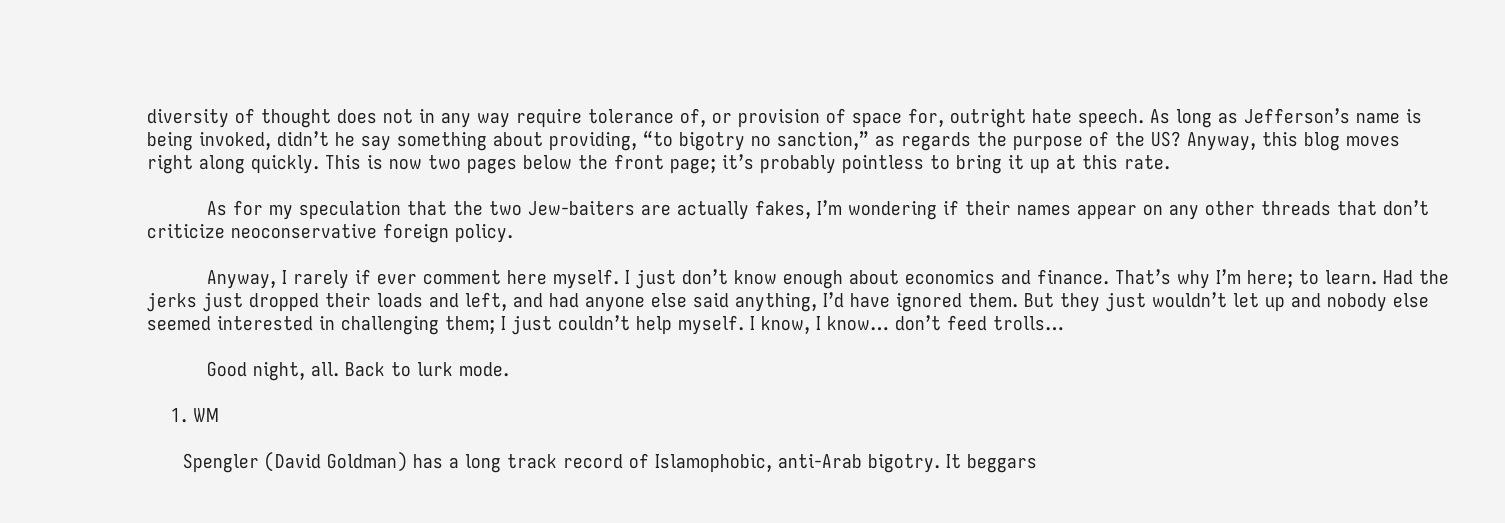diversity of thought does not in any way require tolerance of, or provision of space for, outright hate speech. As long as Jefferson’s name is being invoked, didn’t he say something about providing, “to bigotry no sanction,” as regards the purpose of the US? Anyway, this blog moves right along quickly. This is now two pages below the front page; it’s probably pointless to bring it up at this rate.

          As for my speculation that the two Jew-baiters are actually fakes, I’m wondering if their names appear on any other threads that don’t criticize neoconservative foreign policy.

          Anyway, I rarely if ever comment here myself. I just don’t know enough about economics and finance. That’s why I’m here; to learn. Had the jerks just dropped their loads and left, and had anyone else said anything, I’d have ignored them. But they just wouldn’t let up and nobody else seemed interested in challenging them; I just couldn’t help myself. I know, I know… don’t feed trolls…

          Good night, all. Back to lurk mode.

    1. WM

      Spengler (David Goldman) has a long track record of Islamophobic, anti-Arab bigotry. It beggars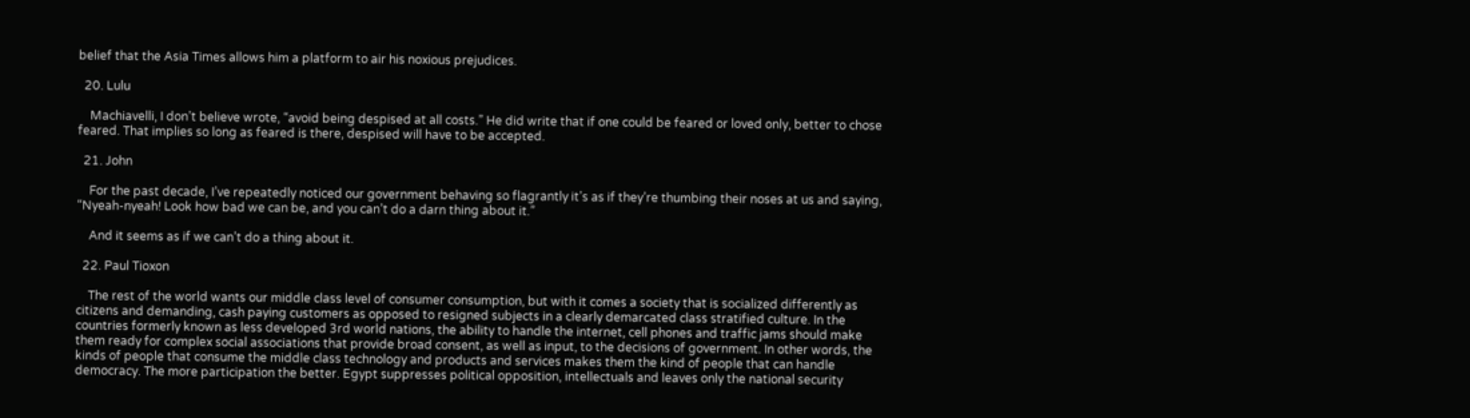belief that the Asia Times allows him a platform to air his noxious prejudices.

  20. Lulu

    Machiavelli, I don’t believe wrote, “avoid being despised at all costs.” He did write that if one could be feared or loved only, better to chose feared. That implies so long as feared is there, despised will have to be accepted.

  21. John

    For the past decade, I’ve repeatedly noticed our government behaving so flagrantly it’s as if they’re thumbing their noses at us and saying, “Nyeah-nyeah! Look how bad we can be, and you can’t do a darn thing about it.”

    And it seems as if we can’t do a thing about it.

  22. Paul Tioxon

    The rest of the world wants our middle class level of consumer consumption, but with it comes a society that is socialized differently as citizens and demanding, cash paying customers as opposed to resigned subjects in a clearly demarcated class stratified culture. In the countries formerly known as less developed 3rd world nations, the ability to handle the internet, cell phones and traffic jams should make them ready for complex social associations that provide broad consent, as well as input, to the decisions of government. In other words, the kinds of people that consume the middle class technology and products and services makes them the kind of people that can handle democracy. The more participation the better. Egypt suppresses political opposition, intellectuals and leaves only the national security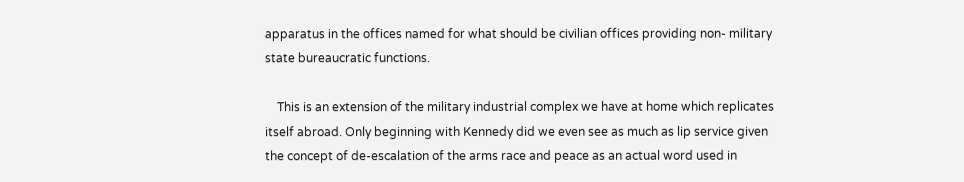apparatus in the offices named for what should be civilian offices providing non- military state bureaucratic functions.

    This is an extension of the military industrial complex we have at home which replicates itself abroad. Only beginning with Kennedy did we even see as much as lip service given the concept of de-escalation of the arms race and peace as an actual word used in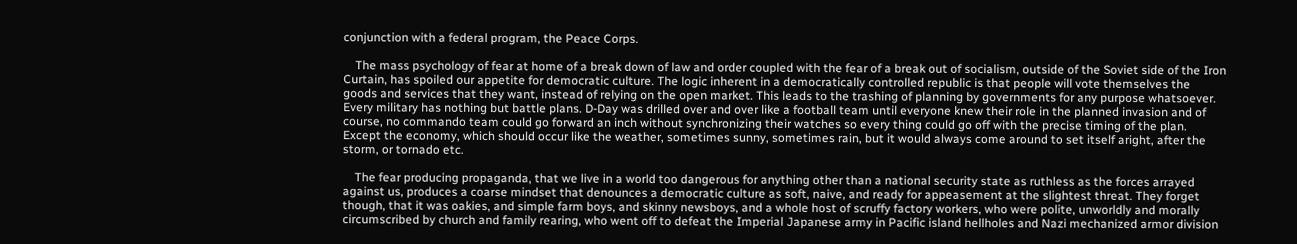conjunction with a federal program, the Peace Corps.

    The mass psychology of fear at home of a break down of law and order coupled with the fear of a break out of socialism, outside of the Soviet side of the Iron Curtain, has spoiled our appetite for democratic culture. The logic inherent in a democratically controlled republic is that people will vote themselves the goods and services that they want, instead of relying on the open market. This leads to the trashing of planning by governments for any purpose whatsoever. Every military has nothing but battle plans. D-Day was drilled over and over like a football team until everyone knew their role in the planned invasion and of course, no commando team could go forward an inch without synchronizing their watches so every thing could go off with the precise timing of the plan. Except the economy, which should occur like the weather, sometimes sunny, sometimes rain, but it would always come around to set itself aright, after the storm, or tornado etc.

    The fear producing propaganda, that we live in a world too dangerous for anything other than a national security state as ruthless as the forces arrayed against us, produces a coarse mindset that denounces a democratic culture as soft, naive, and ready for appeasement at the slightest threat. They forget though, that it was oakies, and simple farm boys, and skinny newsboys, and a whole host of scruffy factory workers, who were polite, unworldly and morally circumscribed by church and family rearing, who went off to defeat the Imperial Japanese army in Pacific island hellholes and Nazi mechanized armor division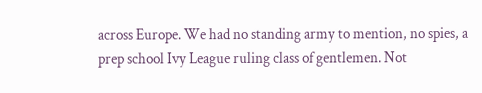across Europe. We had no standing army to mention, no spies, a prep school Ivy League ruling class of gentlemen. Not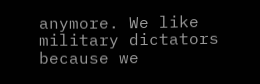anymore. We like military dictators because we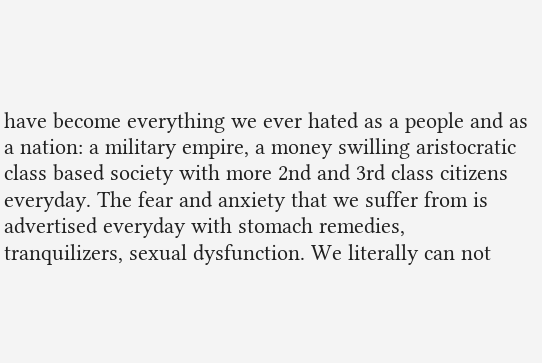have become everything we ever hated as a people and as a nation: a military empire, a money swilling aristocratic class based society with more 2nd and 3rd class citizens everyday. The fear and anxiety that we suffer from is advertised everyday with stomach remedies, tranquilizers, sexual dysfunction. We literally can not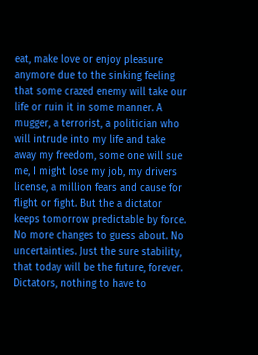eat, make love or enjoy pleasure anymore due to the sinking feeling that some crazed enemy will take our life or ruin it in some manner. A mugger, a terrorist, a politician who will intrude into my life and take away my freedom, some one will sue me, I might lose my job, my drivers license, a million fears and cause for flight or fight. But the a dictator keeps tomorrow predictable by force. No more changes to guess about. No uncertainties. Just the sure stability, that today will be the future, forever. Dictators, nothing to have to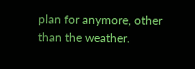plan for anymore, other than the weather.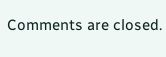Comments are closed.